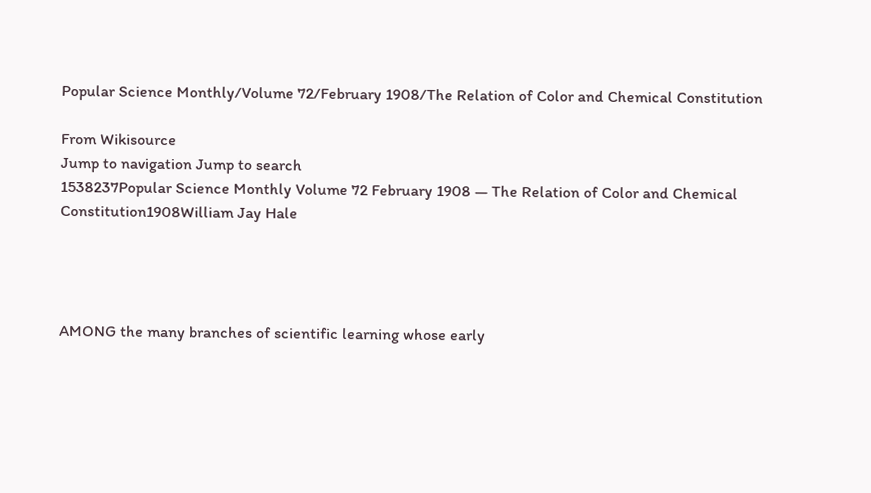Popular Science Monthly/Volume 72/February 1908/The Relation of Color and Chemical Constitution

From Wikisource
Jump to navigation Jump to search
1538237Popular Science Monthly Volume 72 February 1908 — The Relation of Color and Chemical Constitution1908William Jay Hale




AMONG the many branches of scientific learning whose early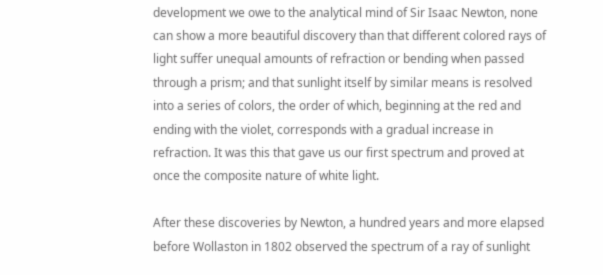development we owe to the analytical mind of Sir Isaac Newton, none can show a more beautiful discovery than that different colored rays of light suffer unequal amounts of refraction or bending when passed through a prism; and that sunlight itself by similar means is resolved into a series of colors, the order of which, beginning at the red and ending with the violet, corresponds with a gradual increase in refraction. It was this that gave us our first spectrum and proved at once the composite nature of white light.

After these discoveries by Newton, a hundred years and more elapsed before Wollaston in 1802 observed the spectrum of a ray of sunlight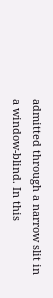admitted through a narrow slit in a window-blind. In this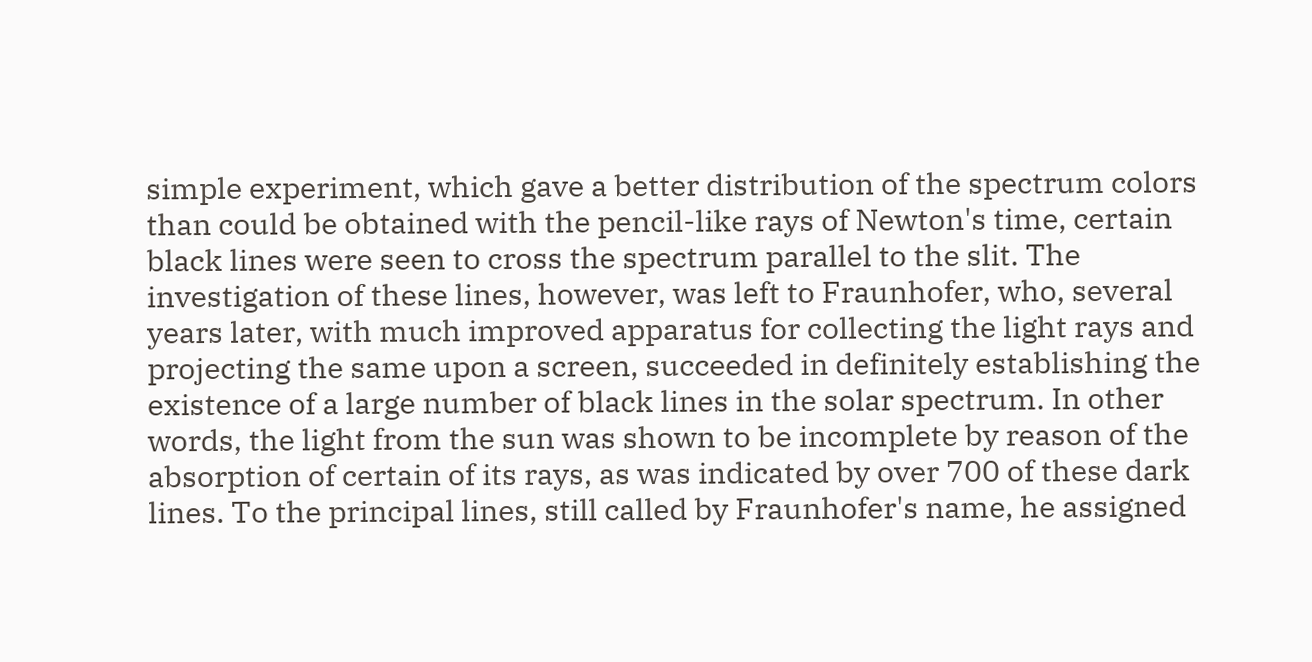simple experiment, which gave a better distribution of the spectrum colors than could be obtained with the pencil-like rays of Newton's time, certain black lines were seen to cross the spectrum parallel to the slit. The investigation of these lines, however, was left to Fraunhofer, who, several years later, with much improved apparatus for collecting the light rays and projecting the same upon a screen, succeeded in definitely establishing the existence of a large number of black lines in the solar spectrum. In other words, the light from the sun was shown to be incomplete by reason of the absorption of certain of its rays, as was indicated by over 700 of these dark lines. To the principal lines, still called by Fraunhofer's name, he assigned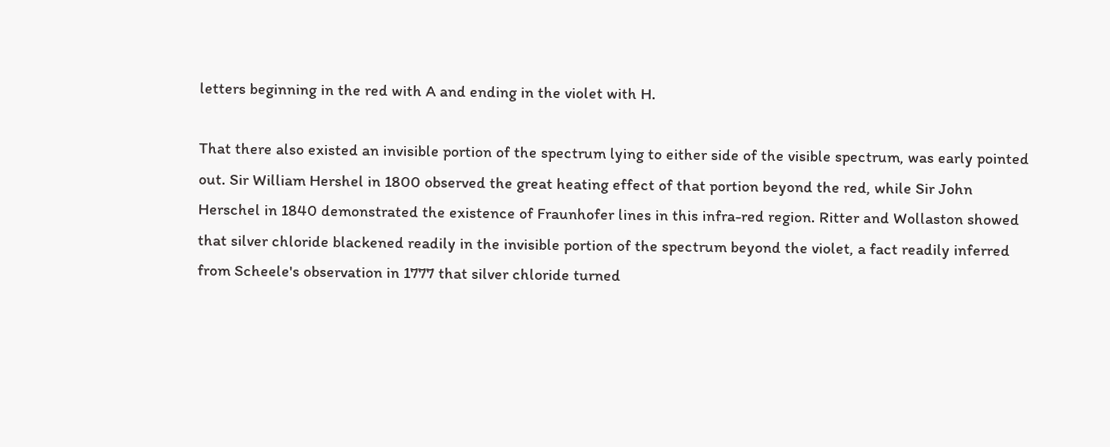letters beginning in the red with A and ending in the violet with H.

That there also existed an invisible portion of the spectrum lying to either side of the visible spectrum, was early pointed out. Sir William Hershel in 1800 observed the great heating effect of that portion beyond the red, while Sir John Herschel in 1840 demonstrated the existence of Fraunhofer lines in this infra-red region. Ritter and Wollaston showed that silver chloride blackened readily in the invisible portion of the spectrum beyond the violet, a fact readily inferred from Scheele's observation in 1777 that silver chloride turned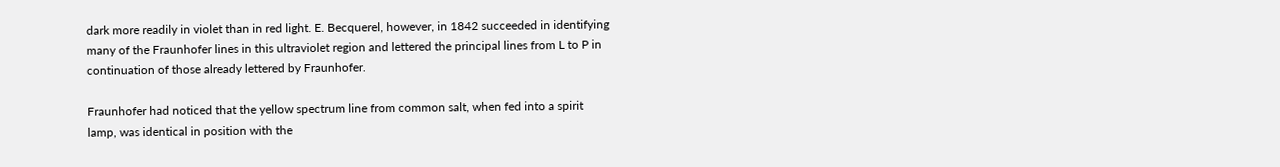dark more readily in violet than in red light. E. Becquerel, however, in 1842 succeeded in identifying many of the Fraunhofer lines in this ultraviolet region and lettered the principal lines from L to P in continuation of those already lettered by Fraunhofer.

Fraunhofer had noticed that the yellow spectrum line from common salt, when fed into a spirit lamp, was identical in position with the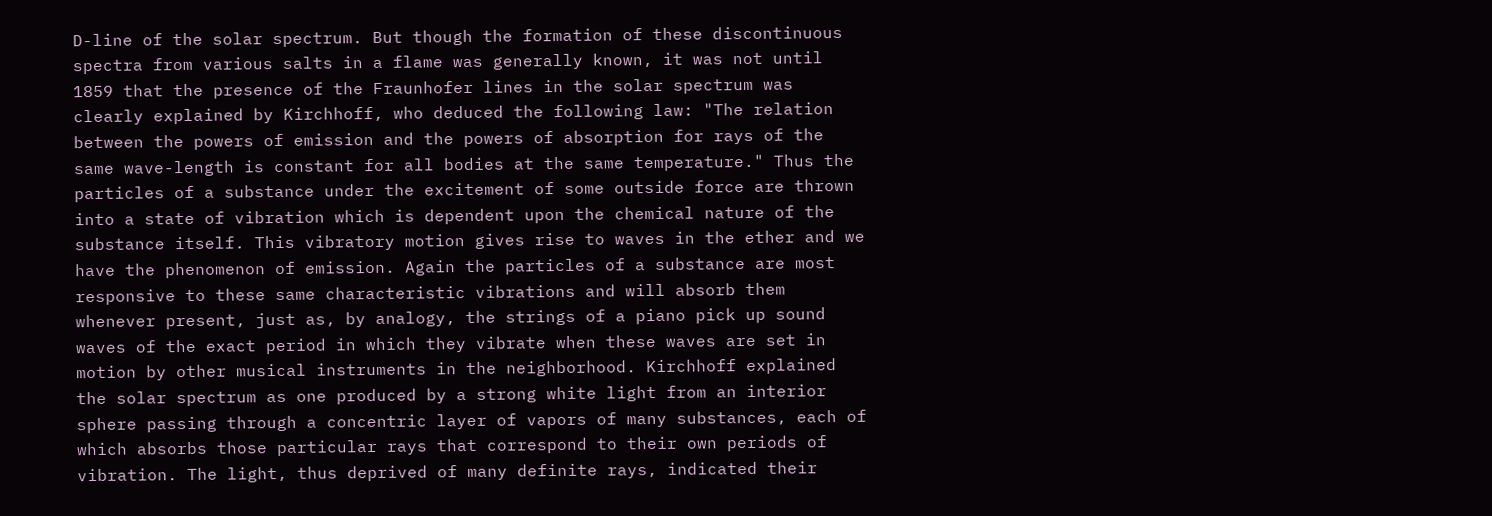D-line of the solar spectrum. But though the formation of these discontinuous spectra from various salts in a flame was generally known, it was not until 1859 that the presence of the Fraunhofer lines in the solar spectrum was clearly explained by Kirchhoff, who deduced the following law: "The relation between the powers of emission and the powers of absorption for rays of the same wave-length is constant for all bodies at the same temperature." Thus the particles of a substance under the excitement of some outside force are thrown into a state of vibration which is dependent upon the chemical nature of the substance itself. This vibratory motion gives rise to waves in the ether and we have the phenomenon of emission. Again the particles of a substance are most responsive to these same characteristic vibrations and will absorb them whenever present, just as, by analogy, the strings of a piano pick up sound waves of the exact period in which they vibrate when these waves are set in motion by other musical instruments in the neighborhood. Kirchhoff explained the solar spectrum as one produced by a strong white light from an interior sphere passing through a concentric layer of vapors of many substances, each of which absorbs those particular rays that correspond to their own periods of vibration. The light, thus deprived of many definite rays, indicated their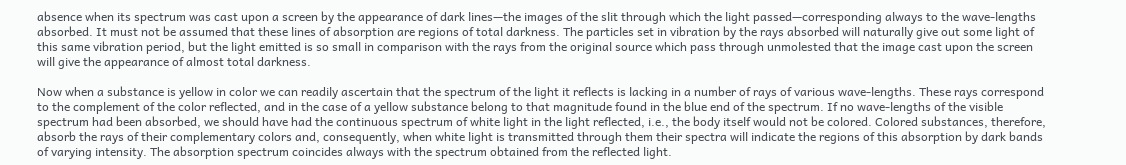absence when its spectrum was cast upon a screen by the appearance of dark lines—the images of the slit through which the light passed—corresponding always to the wave-lengths absorbed. It must not be assumed that these lines of absorption are regions of total darkness. The particles set in vibration by the rays absorbed will naturally give out some light of this same vibration period, but the light emitted is so small in comparison with the rays from the original source which pass through unmolested that the image cast upon the screen will give the appearance of almost total darkness.

Now when a substance is yellow in color we can readily ascertain that the spectrum of the light it reflects is lacking in a number of rays of various wave-lengths. These rays correspond to the complement of the color reflected, and in the case of a yellow substance belong to that magnitude found in the blue end of the spectrum. If no wave-lengths of the visible spectrum had been absorbed, we should have had the continuous spectrum of white light in the light reflected, i.e., the body itself would not be colored. Colored substances, therefore, absorb the rays of their complementary colors and, consequently, when white light is transmitted through them their spectra will indicate the regions of this absorption by dark bands of varying intensity. The absorption spectrum coincides always with the spectrum obtained from the reflected light.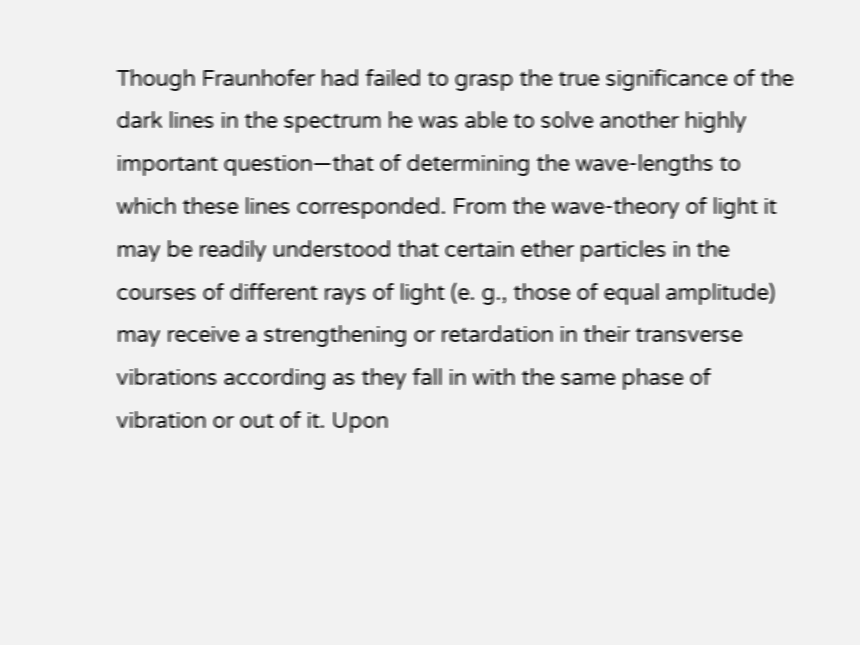Though Fraunhofer had failed to grasp the true significance of the dark lines in the spectrum he was able to solve another highly important question—that of determining the wave-lengths to which these lines corresponded. From the wave-theory of light it may be readily understood that certain ether particles in the courses of different rays of light (e. g., those of equal amplitude) may receive a strengthening or retardation in their transverse vibrations according as they fall in with the same phase of vibration or out of it. Upon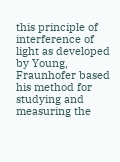this principle of interference of light as developed by Young, Fraunhofer based his method for studying and measuring the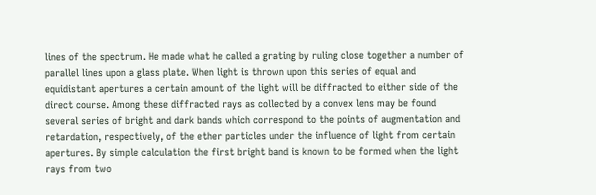lines of the spectrum. He made what he called a grating by ruling close together a number of parallel lines upon a glass plate. When light is thrown upon this series of equal and equidistant apertures a certain amount of the light will be diffracted to either side of the direct course. Among these diffracted rays as collected by a convex lens may be found several series of bright and dark bands which correspond to the points of augmentation and retardation, respectively, of the ether particles under the influence of light from certain apertures. By simple calculation the first bright band is known to be formed when the light rays from two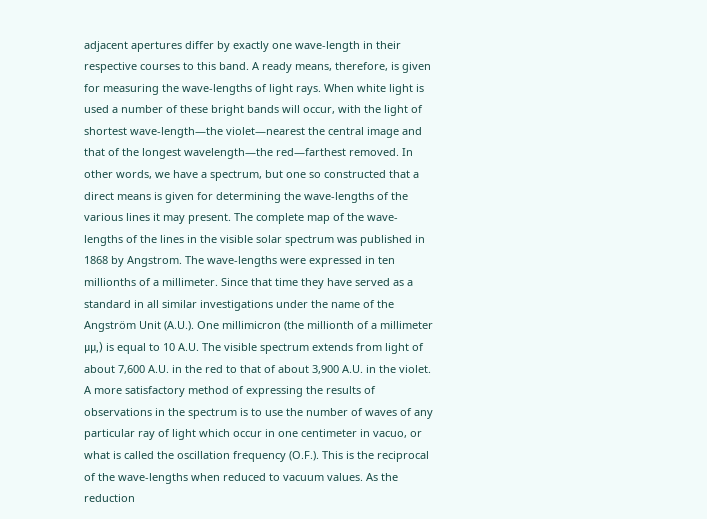adjacent apertures differ by exactly one wave-length in their respective courses to this band. A ready means, therefore, is given for measuring the wave-lengths of light rays. When white light is used a number of these bright bands will occur, with the light of shortest wave-length—the violet—nearest the central image and that of the longest wavelength—the red—farthest removed. In other words, we have a spectrum, but one so constructed that a direct means is given for determining the wave-lengths of the various lines it may present. The complete map of the wave-lengths of the lines in the visible solar spectrum was published in 1868 by Angstrom. The wave-lengths were expressed in ten millionths of a millimeter. Since that time they have served as a standard in all similar investigations under the name of the Angström Unit (A.U.). One millimicron (the millionth of a millimeter μμ,) is equal to 10 A.U. The visible spectrum extends from light of about 7,600 A.U. in the red to that of about 3,900 A.U. in the violet. A more satisfactory method of expressing the results of observations in the spectrum is to use the number of waves of any particular ray of light which occur in one centimeter in vacuo, or what is called the oscillation frequency (O.F.). This is the reciprocal of the wave-lengths when reduced to vacuum values. As the reduction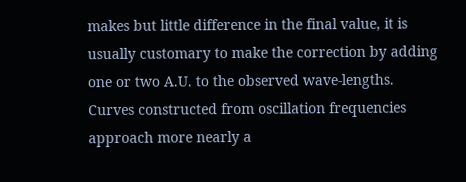makes but little difference in the final value, it is usually customary to make the correction by adding one or two A.U. to the observed wave-lengths. Curves constructed from oscillation frequencies approach more nearly a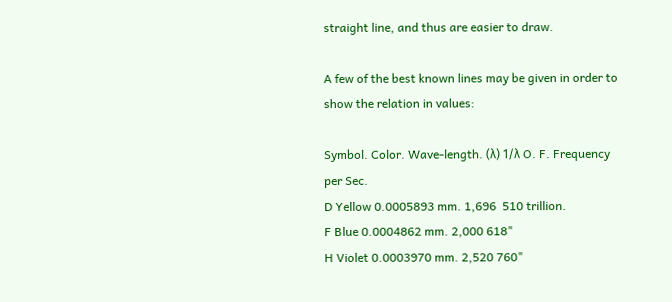straight line, and thus are easier to draw.

A few of the best known lines may be given in order to show the relation in values:

Symbol. Color. Wave-length. (λ) 1/λ O. F. Frequency per Sec.
D Yellow 0.0005893 mm. 1,696  510 trillion.
F Blue 0.0004862 mm. 2,000 618"
H Violet 0.0003970 mm. 2,520 760"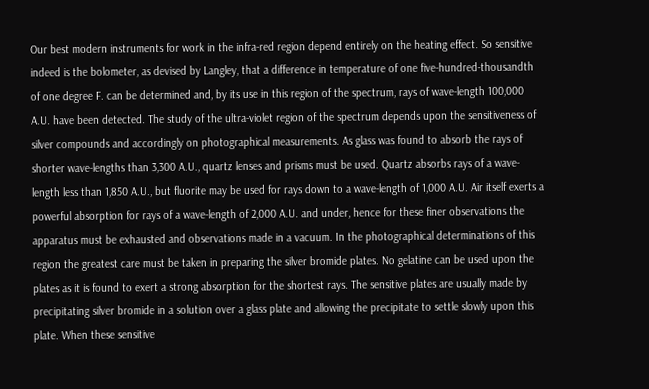Our best modern instruments for work in the infra-red region depend entirely on the heating effect. So sensitive indeed is the bolometer, as devised by Langley, that a difference in temperature of one five-hundred-thousandth of one degree F. can be determined and, by its use in this region of the spectrum, rays of wave-length 100,000 A.U. have been detected. The study of the ultra-violet region of the spectrum depends upon the sensitiveness of silver compounds and accordingly on photographical measurements. As glass was found to absorb the rays of shorter wave-lengths than 3,300 A.U., quartz lenses and prisms must be used. Quartz absorbs rays of a wave-length less than 1,850 A.U., but fluorite may be used for rays down to a wave-length of 1,000 A.U. Air itself exerts a powerful absorption for rays of a wave-length of 2,000 A.U. and under, hence for these finer observations the apparatus must be exhausted and observations made in a vacuum. In the photographical determinations of this region the greatest care must be taken in preparing the silver bromide plates. No gelatine can be used upon the plates as it is found to exert a strong absorption for the shortest rays. The sensitive plates are usually made by precipitating silver bromide in a solution over a glass plate and allowing the precipitate to settle slowly upon this plate. When these sensitive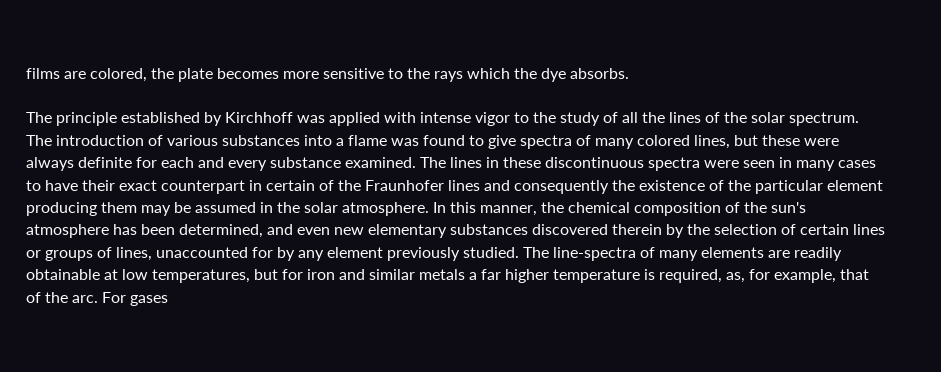films are colored, the plate becomes more sensitive to the rays which the dye absorbs.

The principle established by Kirchhoff was applied with intense vigor to the study of all the lines of the solar spectrum. The introduction of various substances into a flame was found to give spectra of many colored lines, but these were always definite for each and every substance examined. The lines in these discontinuous spectra were seen in many cases to have their exact counterpart in certain of the Fraunhofer lines and consequently the existence of the particular element producing them may be assumed in the solar atmosphere. In this manner, the chemical composition of the sun's atmosphere has been determined, and even new elementary substances discovered therein by the selection of certain lines or groups of lines, unaccounted for by any element previously studied. The line-spectra of many elements are readily obtainable at low temperatures, but for iron and similar metals a far higher temperature is required, as, for example, that of the arc. For gases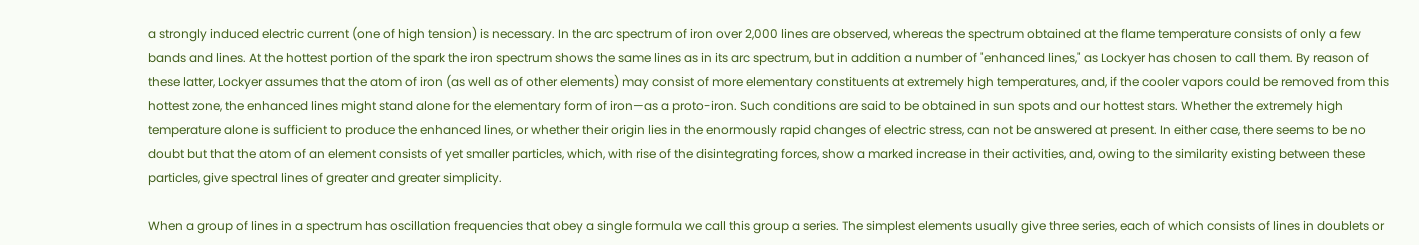a strongly induced electric current (one of high tension) is necessary. In the arc spectrum of iron over 2,000 lines are observed, whereas the spectrum obtained at the flame temperature consists of only a few bands and lines. At the hottest portion of the spark the iron spectrum shows the same lines as in its arc spectrum, but in addition a number of "enhanced lines," as Lockyer has chosen to call them. By reason of these latter, Lockyer assumes that the atom of iron (as well as of other elements) may consist of more elementary constituents at extremely high temperatures, and, if the cooler vapors could be removed from this hottest zone, the enhanced lines might stand alone for the elementary form of iron—as a proto-iron. Such conditions are said to be obtained in sun spots and our hottest stars. Whether the extremely high temperature alone is sufficient to produce the enhanced lines, or whether their origin lies in the enormously rapid changes of electric stress, can not be answered at present. In either case, there seems to be no doubt but that the atom of an element consists of yet smaller particles, which, with rise of the disintegrating forces, show a marked increase in their activities, and, owing to the similarity existing between these particles, give spectral lines of greater and greater simplicity.

When a group of lines in a spectrum has oscillation frequencies that obey a single formula we call this group a series. The simplest elements usually give three series, each of which consists of lines in doublets or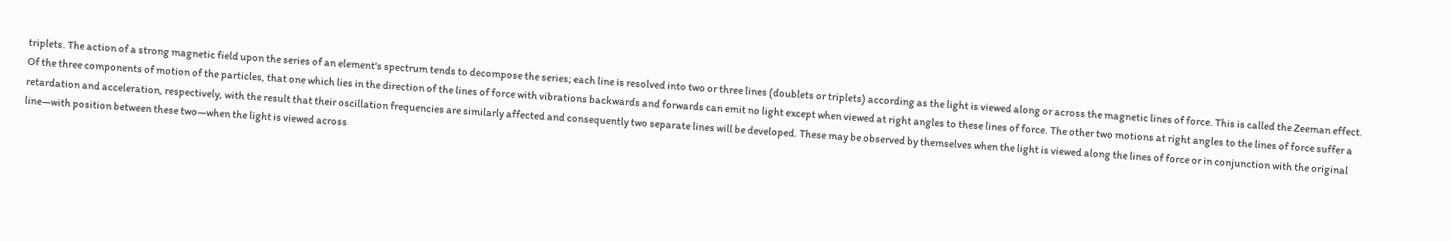triplets. The action of a strong magnetic field upon the series of an element's spectrum tends to decompose the series; each line is resolved into two or three lines (doublets or triplets) according as the light is viewed along or across the magnetic lines of force. This is called the Zeeman effect. Of the three components of motion of the particles, that one which lies in the direction of the lines of force with vibrations backwards and forwards can emit no light except when viewed at right angles to these lines of force. The other two motions at right angles to the lines of force suffer a retardation and acceleration, respectively, with the result that their oscillation frequencies are similarly affected and consequently two separate lines will be developed. These may be observed by themselves when the light is viewed along the lines of force or in conjunction with the original line—with position between these two—when the light is viewed across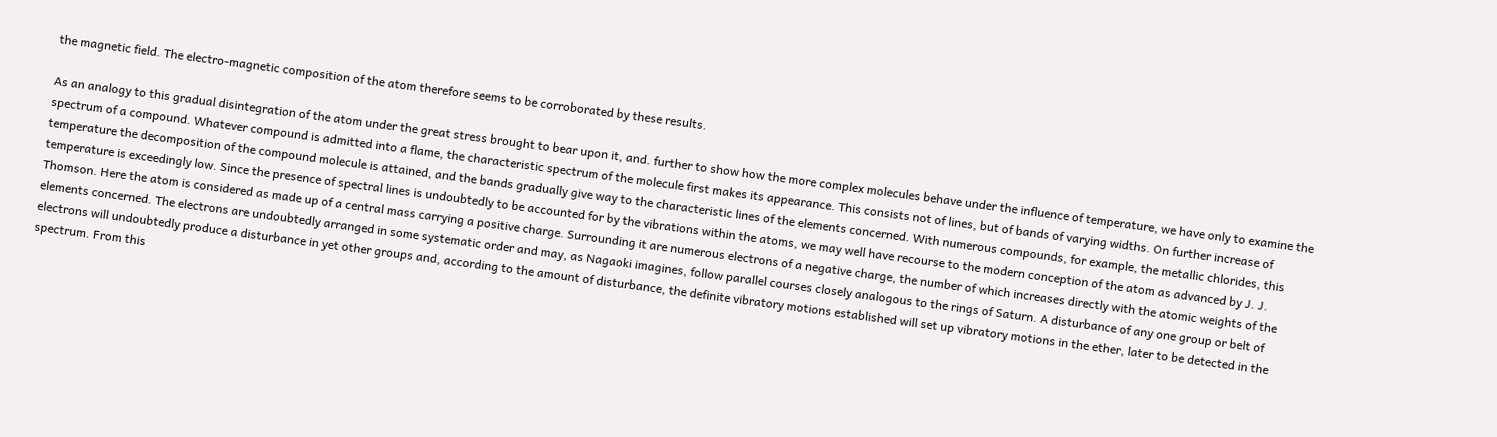the magnetic field. The electro-magnetic composition of the atom therefore seems to be corroborated by these results.

As an analogy to this gradual disintegration of the atom under the great stress brought to bear upon it, and. further to show how the more complex molecules behave under the influence of temperature, we have only to examine the spectrum of a compound. Whatever compound is admitted into a flame, the characteristic spectrum of the molecule first makes its appearance. This consists not of lines, but of bands of varying widths. On further increase of temperature the decomposition of the compound molecule is attained, and the bands gradually give way to the characteristic lines of the elements concerned. With numerous compounds, for example, the metallic chlorides, this temperature is exceedingly low. Since the presence of spectral lines is undoubtedly to be accounted for by the vibrations within the atoms, we may well have recourse to the modern conception of the atom as advanced by J. J. Thomson. Here the atom is considered as made up of a central mass carrying a positive charge. Surrounding it are numerous electrons of a negative charge, the number of which increases directly with the atomic weights of the elements concerned. The electrons are undoubtedly arranged in some systematic order and may, as Nagaoki imagines, follow parallel courses closely analogous to the rings of Saturn. A disturbance of any one group or belt of electrons will undoubtedly produce a disturbance in yet other groups and, according to the amount of disturbance, the definite vibratory motions established will set up vibratory motions in the ether, later to be detected in the spectrum. From this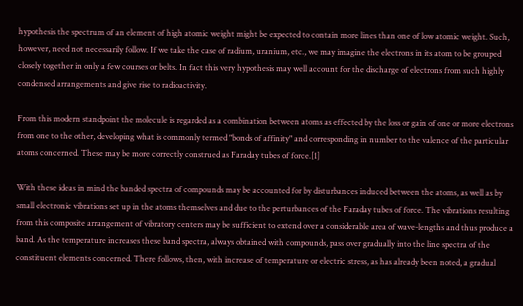hypothesis the spectrum of an element of high atomic weight might be expected to contain more lines than one of low atomic weight. Such, however, need not necessarily follow. If we take the case of radium, uranium, etc., we may imagine the electrons in its atom to be grouped closely together in only a few courses or belts. In fact this very hypothesis may well account for the discharge of electrons from such highly condensed arrangements and give rise to radioactivity.

From this modern standpoint the molecule is regarded as a combination between atoms as effected by the loss or gain of one or more electrons from one to the other, developing what is commonly termed "bonds of affinity" and corresponding in number to the valence of the particular atoms concerned. These may be more correctly construed as Faraday tubes of force.[1]

With these ideas in mind the banded spectra of compounds may be accounted for by disturbances induced between the atoms, as well as by small electronic vibrations set up in the atoms themselves and due to the perturbances of the Faraday tubes of force. The vibrations resulting from this composite arrangement of vibratory centers may be sufficient to extend over a considerable area of wave-lengths and thus produce a band. As the temperature increases these band spectra, always obtained with compounds, pass over gradually into the line spectra of the constituent elements concerned. There follows, then, with increase of temperature or electric stress, as has already been noted, a gradual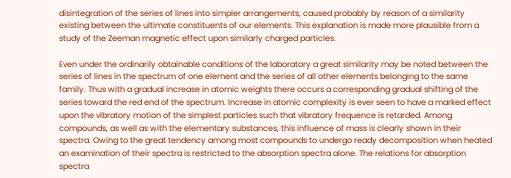disintegration of the series of lines into simpler arrangements, caused probably by reason of a similarity existing between the ultimate constituents of our elements. This explanation is made more plausible from a study of the Zeeman magnetic effect upon similarly charged particles.

Even under the ordinarily obtainable conditions of the laboratory a great similarity may be noted between the series of lines in the spectrum of one element and the series of all other elements belonging to the same family. Thus with a gradual increase in atomic weights there occurs a corresponding gradual shifting of the series toward the red end of the spectrum. Increase in atomic complexity is ever seen to have a marked effect upon the vibratory motion of the simplest particles such that vibratory frequence is retarded. Among compounds, as well as with the elementary substances, this influence of mass is clearly shown in their spectra. Owing to the great tendency among most compounds to undergo ready decomposition when heated an examination of their spectra is restricted to the absorption spectra alone. The relations for absorption spectra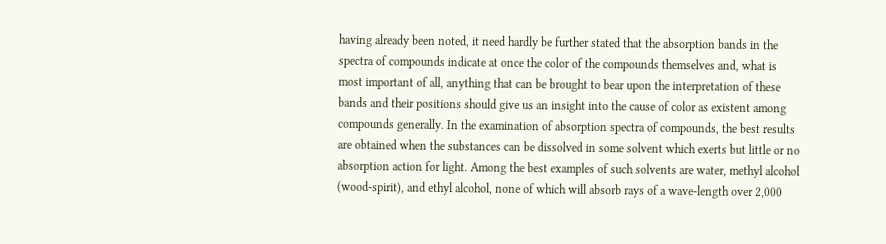having already been noted, it need hardly be further stated that the absorption bands in the spectra of compounds indicate at once the color of the compounds themselves and, what is most important of all, anything that can be brought to bear upon the interpretation of these bands and their positions should give us an insight into the cause of color as existent among compounds generally. In the examination of absorption spectra of compounds, the best results are obtained when the substances can be dissolved in some solvent which exerts but little or no absorption action for light. Among the best examples of such solvents are water, methyl alcohol (wood-spirit), and ethyl alcohol, none of which will absorb rays of a wave-length over 2,000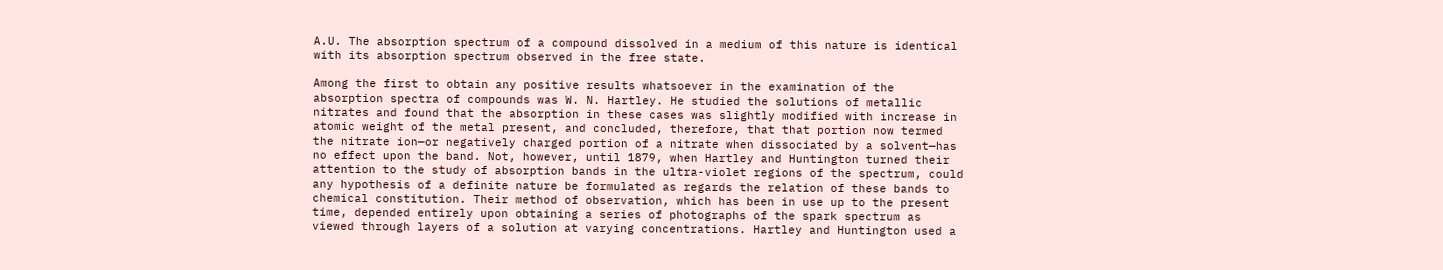A.U. The absorption spectrum of a compound dissolved in a medium of this nature is identical with its absorption spectrum observed in the free state.

Among the first to obtain any positive results whatsoever in the examination of the absorption spectra of compounds was W. N. Hartley. He studied the solutions of metallic nitrates and found that the absorption in these cases was slightly modified with increase in atomic weight of the metal present, and concluded, therefore, that that portion now termed the nitrate ion—or negatively charged portion of a nitrate when dissociated by a solvent—has no effect upon the band. Not, however, until 1879, when Hartley and Huntington turned their attention to the study of absorption bands in the ultra-violet regions of the spectrum, could any hypothesis of a definite nature be formulated as regards the relation of these bands to chemical constitution. Their method of observation, which has been in use up to the present time, depended entirely upon obtaining a series of photographs of the spark spectrum as viewed through layers of a solution at varying concentrations. Hartley and Huntington used a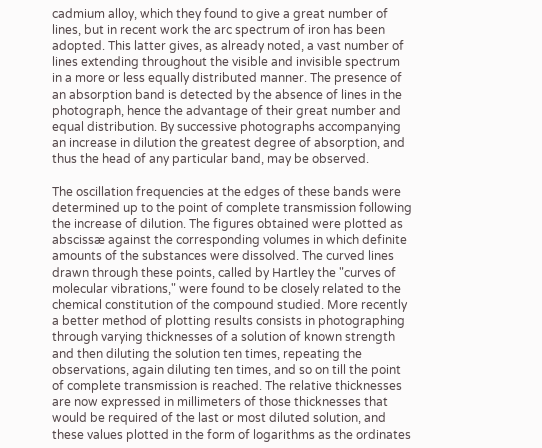cadmium alloy, which they found to give a great number of lines, but in recent work the arc spectrum of iron has been adopted. This latter gives, as already noted, a vast number of lines extending throughout the visible and invisible spectrum in a more or less equally distributed manner. The presence of an absorption band is detected by the absence of lines in the photograph, hence the advantage of their great number and equal distribution. By successive photographs accompanying an increase in dilution the greatest degree of absorption, and thus the head of any particular band, may be observed.

The oscillation frequencies at the edges of these bands were determined up to the point of complete transmission following the increase of dilution. The figures obtained were plotted as abscissæ against the corresponding volumes in which definite amounts of the substances were dissolved. The curved lines drawn through these points, called by Hartley the "curves of molecular vibrations," were found to be closely related to the chemical constitution of the compound studied. More recently a better method of plotting results consists in photographing through varying thicknesses of a solution of known strength and then diluting the solution ten times, repeating the observations, again diluting ten times, and so on till the point of complete transmission is reached. The relative thicknesses are now expressed in millimeters of those thicknesses that would be required of the last or most diluted solution, and these values plotted in the form of logarithms as the ordinates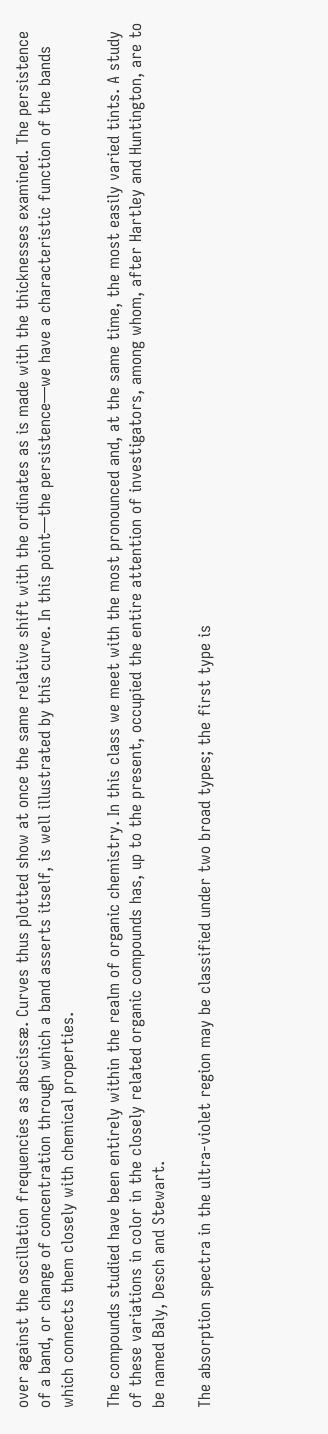over against the oscillation frequencies as abscissæ. Curves thus plotted show at once the same relative shift with the ordinates as is made with the thicknesses examined. The persistence of a band, or change of concentration through which a band asserts itself, is well illustrated by this curve. In this point—the persistence—we have a characteristic function of the bands which connects them closely with chemical properties.

The compounds studied have been entirely within the realm of organic chemistry. In this class we meet with the most pronounced and, at the same time, the most easily varied tints. A study of these variations in color in the closely related organic compounds has, up to the present, occupied the entire attention of investigators, among whom, after Hartley and Huntington, are to be named Baly, Desch and Stewart.

The absorption spectra in the ultra-violet region may be classified under two broad types; the first type is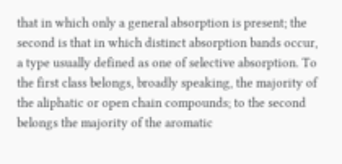that in which only a general absorption is present; the second is that in which distinct absorption bands occur, a type usually defined as one of selective absorption. To the first class belongs, broadly speaking, the majority of the aliphatic or open chain compounds; to the second belongs the majority of the aromatic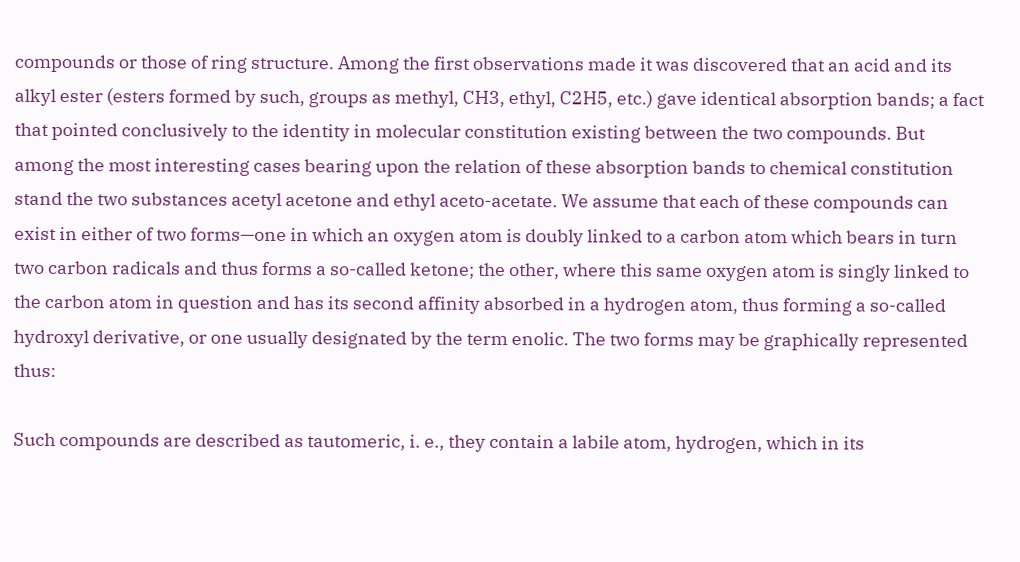compounds or those of ring structure. Among the first observations made it was discovered that an acid and its alkyl ester (esters formed by such, groups as methyl, CH3, ethyl, C2H5, etc.) gave identical absorption bands; a fact that pointed conclusively to the identity in molecular constitution existing between the two compounds. But among the most interesting cases bearing upon the relation of these absorption bands to chemical constitution stand the two substances acetyl acetone and ethyl aceto-acetate. We assume that each of these compounds can exist in either of two forms—one in which an oxygen atom is doubly linked to a carbon atom which bears in turn two carbon radicals and thus forms a so-called ketone; the other, where this same oxygen atom is singly linked to the carbon atom in question and has its second affinity absorbed in a hydrogen atom, thus forming a so-called hydroxyl derivative, or one usually designated by the term enolic. The two forms may be graphically represented thus:

Such compounds are described as tautomeric, i. e., they contain a labile atom, hydrogen, which in its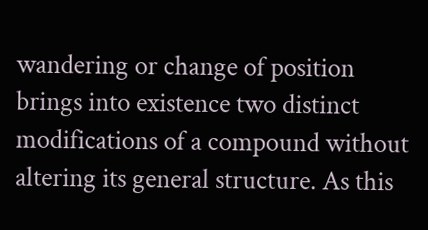wandering or change of position brings into existence two distinct modifications of a compound without altering its general structure. As this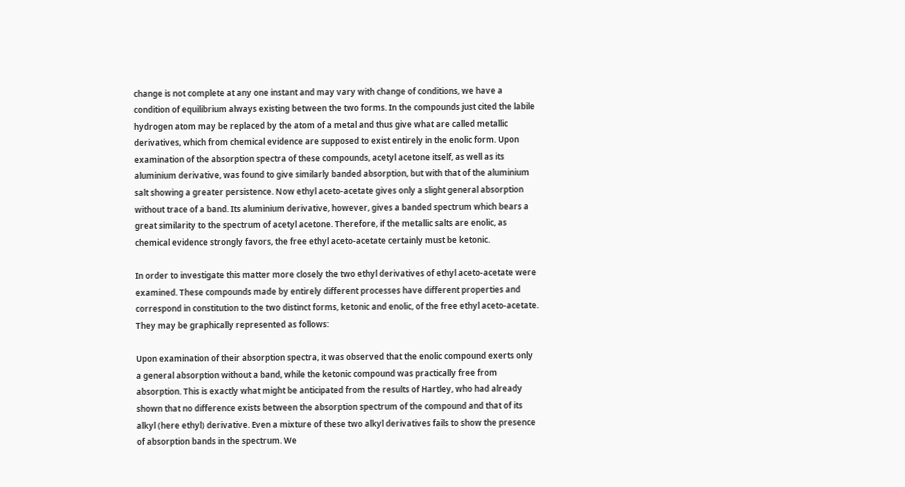change is not complete at any one instant and may vary with change of conditions, we have a condition of equilibrium always existing between the two forms. In the compounds just cited the labile hydrogen atom may be replaced by the atom of a metal and thus give what are called metallic derivatives, which from chemical evidence are supposed to exist entirely in the enolic form. Upon examination of the absorption spectra of these compounds, acetyl acetone itself, as well as its aluminium derivative, was found to give similarly banded absorption, but with that of the aluminium salt showing a greater persistence. Now ethyl aceto-acetate gives only a slight general absorption without trace of a band. Its aluminium derivative, however, gives a banded spectrum which bears a great similarity to the spectrum of acetyl acetone. Therefore, if the metallic salts are enolic, as chemical evidence strongly favors, the free ethyl aceto-acetate certainly must be ketonic.

In order to investigate this matter more closely the two ethyl derivatives of ethyl aceto-acetate were examined. These compounds made by entirely different processes have different properties and correspond in constitution to the two distinct forms, ketonic and enolic, of the free ethyl aceto-acetate. They may be graphically represented as follows:

Upon examination of their absorption spectra, it was observed that the enolic compound exerts only a general absorption without a band, while the ketonic compound was practically free from absorption. This is exactly what might be anticipated from the results of Hartley, who had already shown that no difference exists between the absorption spectrum of the compound and that of its alkyl (here ethyl) derivative. Even a mixture of these two alkyl derivatives fails to show the presence of absorption bands in the spectrum. We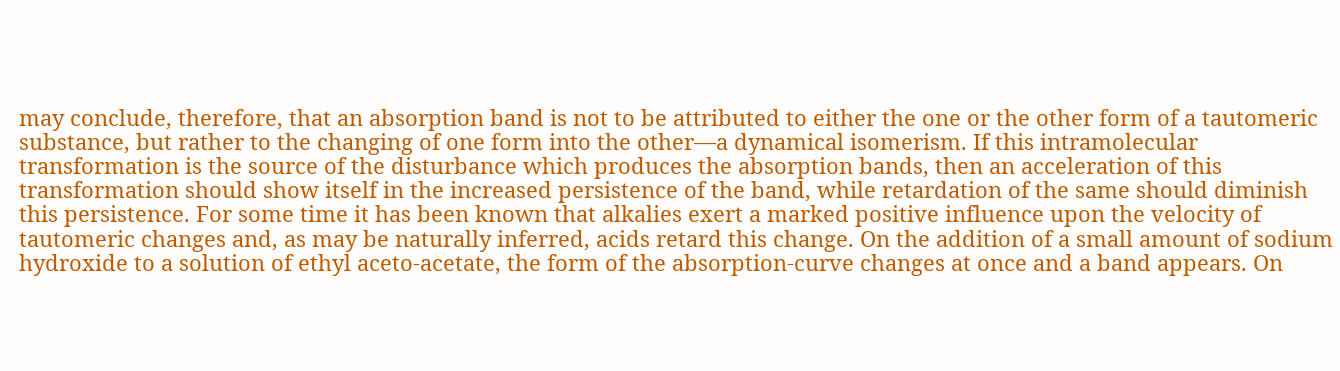may conclude, therefore, that an absorption band is not to be attributed to either the one or the other form of a tautomeric substance, but rather to the changing of one form into the other—a dynamical isomerism. If this intramolecular transformation is the source of the disturbance which produces the absorption bands, then an acceleration of this transformation should show itself in the increased persistence of the band, while retardation of the same should diminish this persistence. For some time it has been known that alkalies exert a marked positive influence upon the velocity of tautomeric changes and, as may be naturally inferred, acids retard this change. On the addition of a small amount of sodium hydroxide to a solution of ethyl aceto-acetate, the form of the absorption-curve changes at once and a band appears. On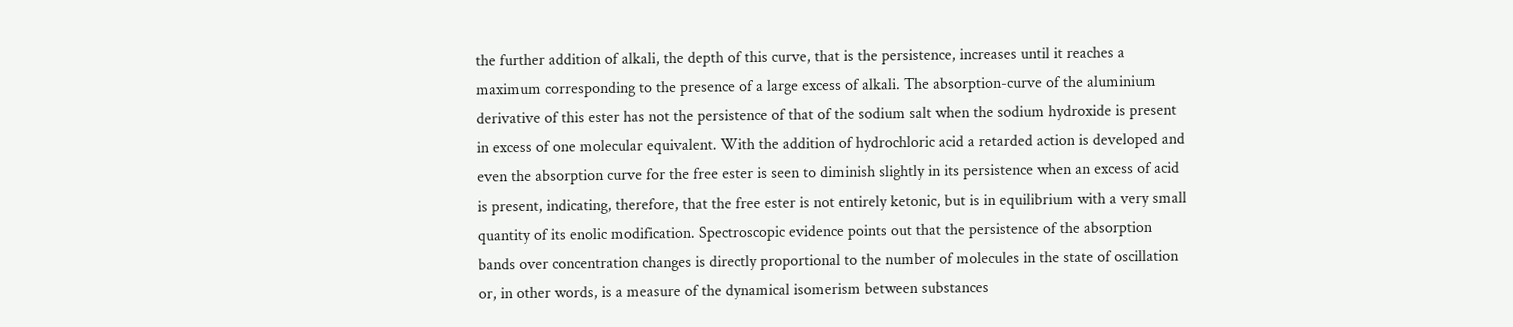the further addition of alkali, the depth of this curve, that is the persistence, increases until it reaches a maximum corresponding to the presence of a large excess of alkali. The absorption-curve of the aluminium derivative of this ester has not the persistence of that of the sodium salt when the sodium hydroxide is present in excess of one molecular equivalent. With the addition of hydrochloric acid a retarded action is developed and even the absorption curve for the free ester is seen to diminish slightly in its persistence when an excess of acid is present, indicating, therefore, that the free ester is not entirely ketonic, but is in equilibrium with a very small quantity of its enolic modification. Spectroscopic evidence points out that the persistence of the absorption bands over concentration changes is directly proportional to the number of molecules in the state of oscillation or, in other words, is a measure of the dynamical isomerism between substances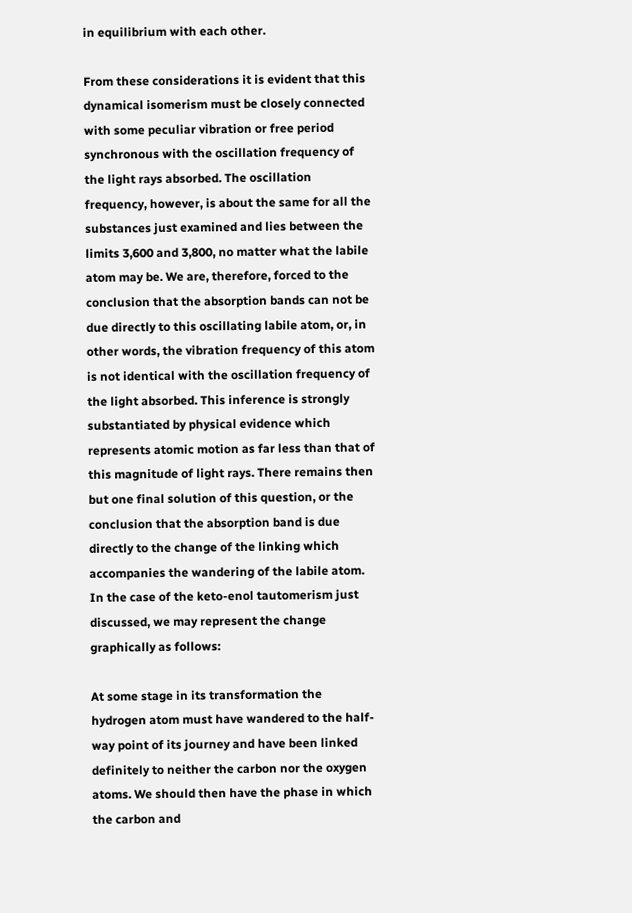in equilibrium with each other.

From these considerations it is evident that this dynamical isomerism must be closely connected with some peculiar vibration or free period synchronous with the oscillation frequency of the light rays absorbed. The oscillation frequency, however, is about the same for all the substances just examined and lies between the limits 3,600 and 3,800, no matter what the labile atom may be. We are, therefore, forced to the conclusion that the absorption bands can not be due directly to this oscillating labile atom, or, in other words, the vibration frequency of this atom is not identical with the oscillation frequency of the light absorbed. This inference is strongly substantiated by physical evidence which represents atomic motion as far less than that of this magnitude of light rays. There remains then but one final solution of this question, or the conclusion that the absorption band is due directly to the change of the linking which accompanies the wandering of the labile atom. In the case of the keto-enol tautomerism just discussed, we may represent the change graphically as follows:

At some stage in its transformation the hydrogen atom must have wandered to the half-way point of its journey and have been linked definitely to neither the carbon nor the oxygen atoms. We should then have the phase in which the carbon and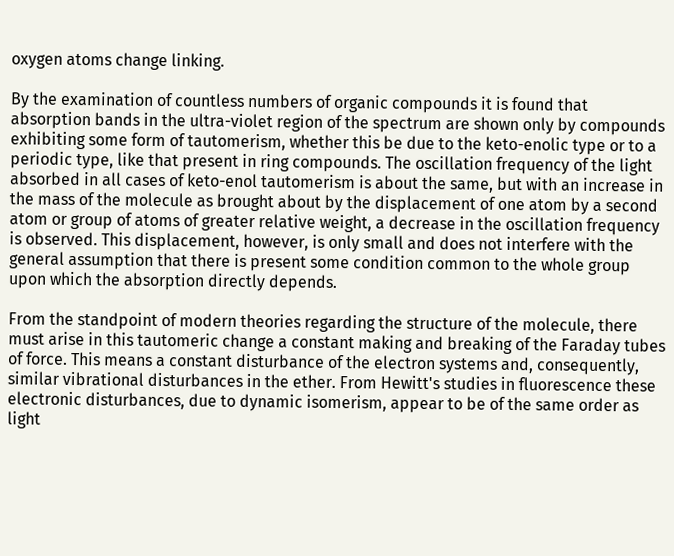oxygen atoms change linking.

By the examination of countless numbers of organic compounds it is found that absorption bands in the ultra-violet region of the spectrum are shown only by compounds exhibiting some form of tautomerism, whether this be due to the keto-enolic type or to a periodic type, like that present in ring compounds. The oscillation frequency of the light absorbed in all cases of keto-enol tautomerism is about the same, but with an increase in the mass of the molecule as brought about by the displacement of one atom by a second atom or group of atoms of greater relative weight, a decrease in the oscillation frequency is observed. This displacement, however, is only small and does not interfere with the general assumption that there is present some condition common to the whole group upon which the absorption directly depends.

From the standpoint of modern theories regarding the structure of the molecule, there must arise in this tautomeric change a constant making and breaking of the Faraday tubes of force. This means a constant disturbance of the electron systems and, consequently, similar vibrational disturbances in the ether. From Hewitt's studies in fluorescence these electronic disturbances, due to dynamic isomerism, appear to be of the same order as light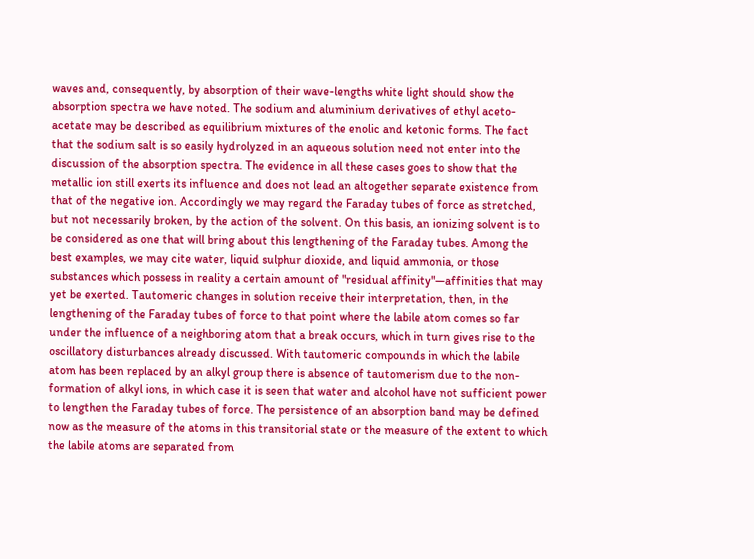waves and, consequently, by absorption of their wave-lengths white light should show the absorption spectra we have noted. The sodium and aluminium derivatives of ethyl aceto-acetate may be described as equilibrium mixtures of the enolic and ketonic forms. The fact that the sodium salt is so easily hydrolyzed in an aqueous solution need not enter into the discussion of the absorption spectra. The evidence in all these cases goes to show that the metallic ion still exerts its influence and does not lead an altogether separate existence from that of the negative ion. Accordingly we may regard the Faraday tubes of force as stretched, but not necessarily broken, by the action of the solvent. On this basis, an ionizing solvent is to be considered as one that will bring about this lengthening of the Faraday tubes. Among the best examples, we may cite water, liquid sulphur dioxide, and liquid ammonia, or those substances which possess in reality a certain amount of "residual affinity"—affinities that may yet be exerted. Tautomeric changes in solution receive their interpretation, then, in the lengthening of the Faraday tubes of force to that point where the labile atom comes so far under the influence of a neighboring atom that a break occurs, which in turn gives rise to the oscillatory disturbances already discussed. With tautomeric compounds in which the labile atom has been replaced by an alkyl group there is absence of tautomerism due to the non-formation of alkyl ions, in which case it is seen that water and alcohol have not sufficient power to lengthen the Faraday tubes of force. The persistence of an absorption band may be defined now as the measure of the atoms in this transitorial state or the measure of the extent to which the labile atoms are separated from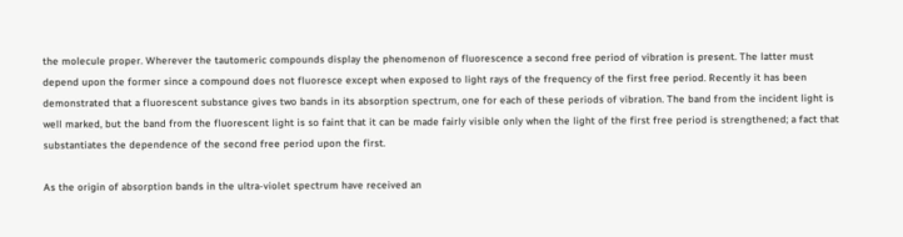the molecule proper. Wherever the tautomeric compounds display the phenomenon of fluorescence a second free period of vibration is present. The latter must depend upon the former since a compound does not fluoresce except when exposed to light rays of the frequency of the first free period. Recently it has been demonstrated that a fluorescent substance gives two bands in its absorption spectrum, one for each of these periods of vibration. The band from the incident light is well marked, but the band from the fluorescent light is so faint that it can be made fairly visible only when the light of the first free period is strengthened; a fact that substantiates the dependence of the second free period upon the first.

As the origin of absorption bands in the ultra-violet spectrum have received an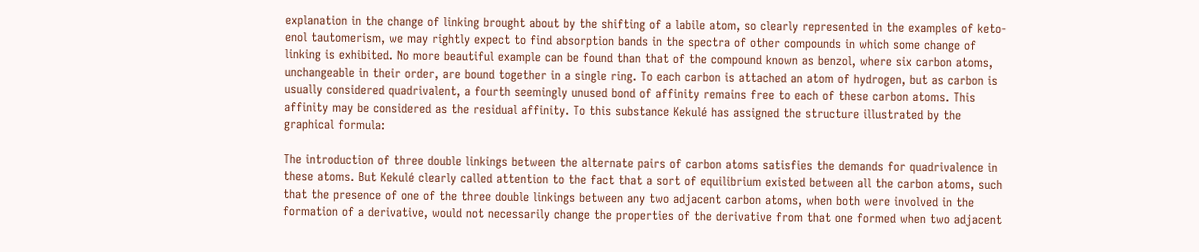explanation in the change of linking brought about by the shifting of a labile atom, so clearly represented in the examples of keto-enol tautomerism, we may rightly expect to find absorption bands in the spectra of other compounds in which some change of linking is exhibited. No more beautiful example can be found than that of the compound known as benzol, where six carbon atoms, unchangeable in their order, are bound together in a single ring. To each carbon is attached an atom of hydrogen, but as carbon is usually considered quadrivalent, a fourth seemingly unused bond of affinity remains free to each of these carbon atoms. This affinity may be considered as the residual affinity. To this substance Kekulé has assigned the structure illustrated by the graphical formula:

The introduction of three double linkings between the alternate pairs of carbon atoms satisfies the demands for quadrivalence in these atoms. But Kekulé clearly called attention to the fact that a sort of equilibrium existed between all the carbon atoms, such that the presence of one of the three double linkings between any two adjacent carbon atoms, when both were involved in the formation of a derivative, would not necessarily change the properties of the derivative from that one formed when two adjacent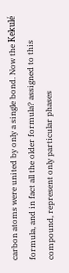carbon atoms were united by only a single bond. Now the Kekulé formula, and in fact all the older formula? assigned to this compound, represent only particular phases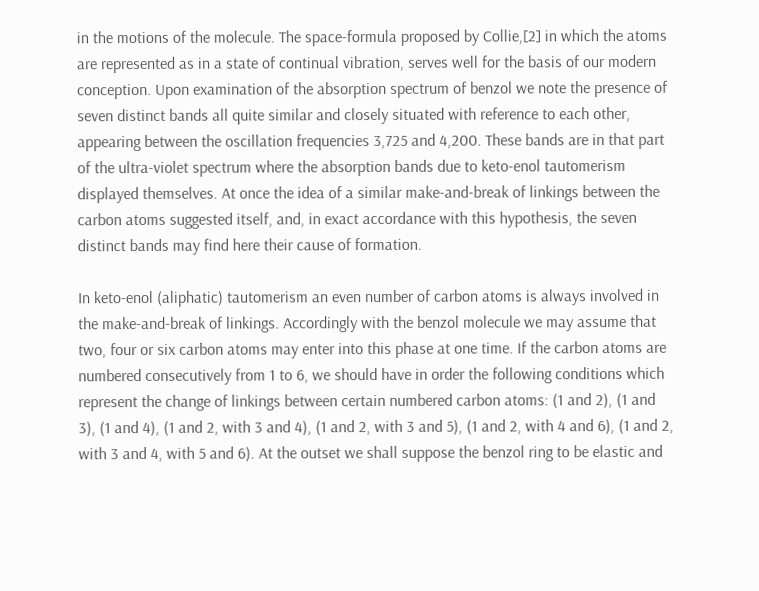in the motions of the molecule. The space-formula proposed by Collie,[2] in which the atoms are represented as in a state of continual vibration, serves well for the basis of our modern conception. Upon examination of the absorption spectrum of benzol we note the presence of seven distinct bands all quite similar and closely situated with reference to each other, appearing between the oscillation frequencies 3,725 and 4,200. These bands are in that part of the ultra-violet spectrum where the absorption bands due to keto-enol tautomerism displayed themselves. At once the idea of a similar make-and-break of linkings between the carbon atoms suggested itself, and, in exact accordance with this hypothesis, the seven distinct bands may find here their cause of formation.

In keto-enol (aliphatic) tautomerism an even number of carbon atoms is always involved in the make-and-break of linkings. Accordingly with the benzol molecule we may assume that two, four or six carbon atoms may enter into this phase at one time. If the carbon atoms are numbered consecutively from 1 to 6, we should have in order the following conditions which represent the change of linkings between certain numbered carbon atoms: (1 and 2), (1 and 3), (1 and 4), (1 and 2, with 3 and 4), (1 and 2, with 3 and 5), (1 and 2, with 4 and 6), (1 and 2, with 3 and 4, with 5 and 6). At the outset we shall suppose the benzol ring to be elastic and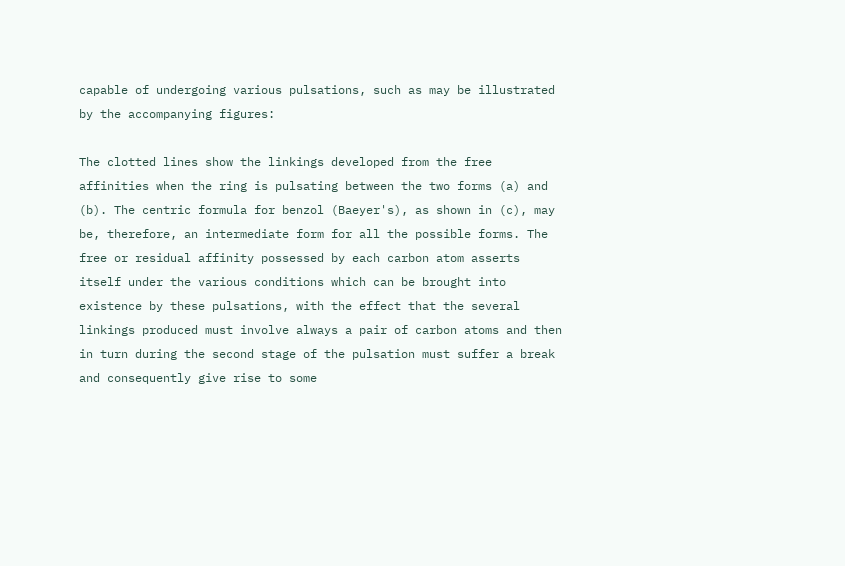capable of undergoing various pulsations, such as may be illustrated by the accompanying figures:

The clotted lines show the linkings developed from the free affinities when the ring is pulsating between the two forms (a) and (b). The centric formula for benzol (Baeyer's), as shown in (c), may be, therefore, an intermediate form for all the possible forms. The free or residual affinity possessed by each carbon atom asserts itself under the various conditions which can be brought into existence by these pulsations, with the effect that the several linkings produced must involve always a pair of carbon atoms and then in turn during the second stage of the pulsation must suffer a break and consequently give rise to some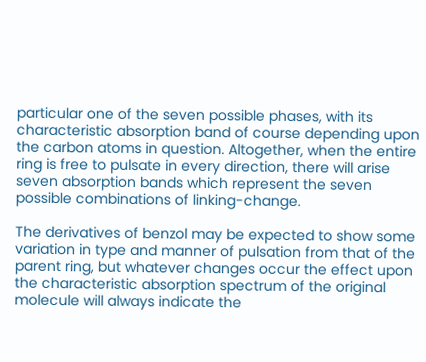particular one of the seven possible phases, with its characteristic absorption band of course depending upon the carbon atoms in question. Altogether, when the entire ring is free to pulsate in every direction, there will arise seven absorption bands which represent the seven possible combinations of linking-change.

The derivatives of benzol may be expected to show some variation in type and manner of pulsation from that of the parent ring, but whatever changes occur the effect upon the characteristic absorption spectrum of the original molecule will always indicate the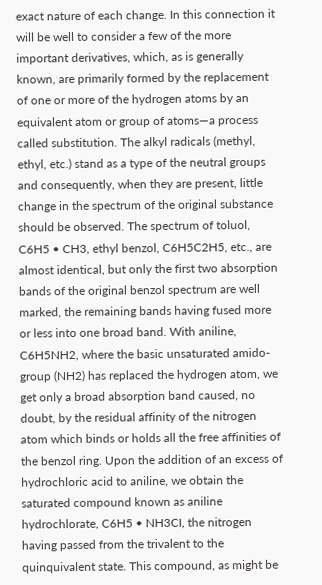exact nature of each change. In this connection it will be well to consider a few of the more important derivatives, which, as is generally known, are primarily formed by the replacement of one or more of the hydrogen atoms by an equivalent atom or group of atoms—a process called substitution. The alkyl radicals (methyl, ethyl, etc.) stand as a type of the neutral groups and consequently, when they are present, little change in the spectrum of the original substance should be observed. The spectrum of toluol, C6H5 • CH3, ethyl benzol, C6H5C2H5, etc., are almost identical, but only the first two absorption bands of the original benzol spectrum are well marked, the remaining bands having fused more or less into one broad band. With aniline, C6H5NH2, where the basic unsaturated amido-group (NH2) has replaced the hydrogen atom, we get only a broad absorption band caused, no doubt, by the residual affinity of the nitrogen atom which binds or holds all the free affinities of the benzol ring. Upon the addition of an excess of hydrochloric acid to aniline, we obtain the saturated compound known as aniline hydrochlorate, C6H5 • NH3CI, the nitrogen having passed from the trivalent to the quinquivalent state. This compound, as might be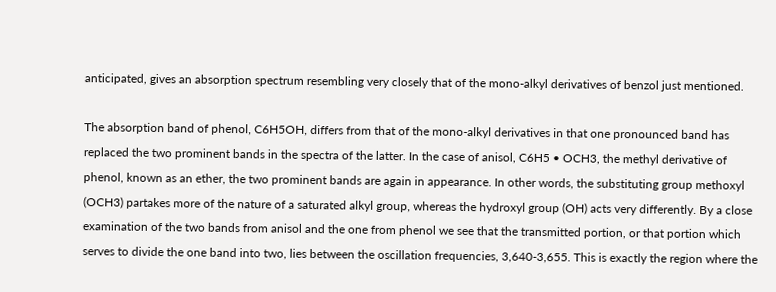anticipated, gives an absorption spectrum resembling very closely that of the mono-alkyl derivatives of benzol just mentioned.

The absorption band of phenol, C6H5OH, differs from that of the mono-alkyl derivatives in that one pronounced band has replaced the two prominent bands in the spectra of the latter. In the case of anisol, C6H5 • OCH3, the methyl derivative of phenol, known as an ether, the two prominent bands are again in appearance. In other words, the substituting group methoxyl (OCH3) partakes more of the nature of a saturated alkyl group, whereas the hydroxyl group (OH) acts very differently. By a close examination of the two bands from anisol and the one from phenol we see that the transmitted portion, or that portion which serves to divide the one band into two, lies between the oscillation frequencies, 3,640-3,655. This is exactly the region where the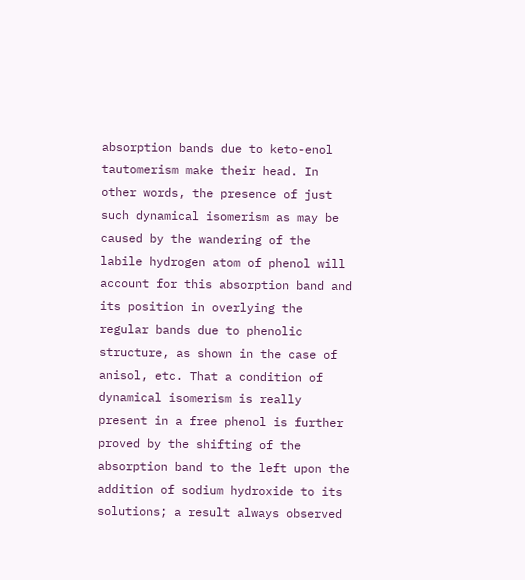absorption bands due to keto-enol tautomerism make their head. In other words, the presence of just such dynamical isomerism as may be caused by the wandering of the labile hydrogen atom of phenol will account for this absorption band and its position in overlying the regular bands due to phenolic structure, as shown in the case of anisol, etc. That a condition of dynamical isomerism is really present in a free phenol is further proved by the shifting of the absorption band to the left upon the addition of sodium hydroxide to its solutions; a result always observed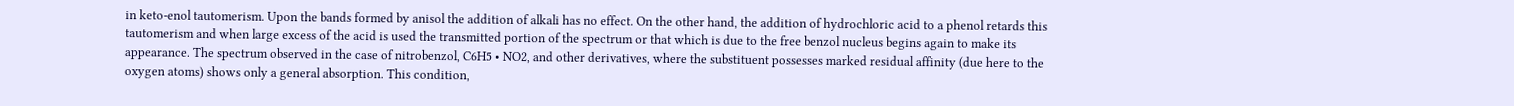in keto-enol tautomerism. Upon the bands formed by anisol the addition of alkali has no effect. On the other hand, the addition of hydrochloric acid to a phenol retards this tautomerism and when large excess of the acid is used the transmitted portion of the spectrum or that which is due to the free benzol nucleus begins again to make its appearance. The spectrum observed in the case of nitrobenzol, C6H5 • NO2, and other derivatives, where the substituent possesses marked residual affinity (due here to the oxygen atoms) shows only a general absorption. This condition,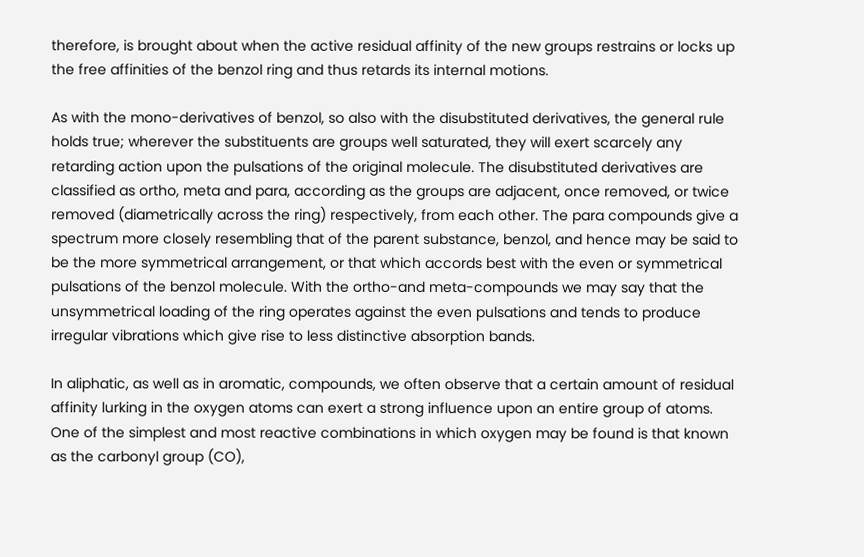therefore, is brought about when the active residual affinity of the new groups restrains or locks up the free affinities of the benzol ring and thus retards its internal motions.

As with the mono-derivatives of benzol, so also with the disubstituted derivatives, the general rule holds true; wherever the substituents are groups well saturated, they will exert scarcely any retarding action upon the pulsations of the original molecule. The disubstituted derivatives are classified as ortho, meta and para, according as the groups are adjacent, once removed, or twice removed (diametrically across the ring) respectively, from each other. The para compounds give a spectrum more closely resembling that of the parent substance, benzol, and hence may be said to be the more symmetrical arrangement, or that which accords best with the even or symmetrical pulsations of the benzol molecule. With the ortho-and meta-compounds we may say that the unsymmetrical loading of the ring operates against the even pulsations and tends to produce irregular vibrations which give rise to less distinctive absorption bands.

In aliphatic, as well as in aromatic, compounds, we often observe that a certain amount of residual affinity lurking in the oxygen atoms can exert a strong influence upon an entire group of atoms. One of the simplest and most reactive combinations in which oxygen may be found is that known as the carbonyl group (CO),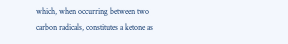which, when occurring between two carbon radicals, constitutes a ketone as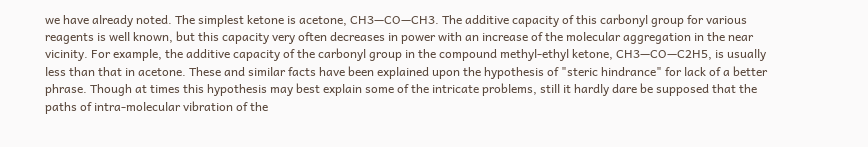we have already noted. The simplest ketone is acetone, CH3—CO—CH3. The additive capacity of this carbonyl group for various reagents is well known, but this capacity very often decreases in power with an increase of the molecular aggregation in the near vicinity. For example, the additive capacity of the carbonyl group in the compound methyl-ethyl ketone, CH3—CO—C2H5, is usually less than that in acetone. These and similar facts have been explained upon the hypothesis of "steric hindrance" for lack of a better phrase. Though at times this hypothesis may best explain some of the intricate problems, still it hardly dare be supposed that the paths of intra-molecular vibration of the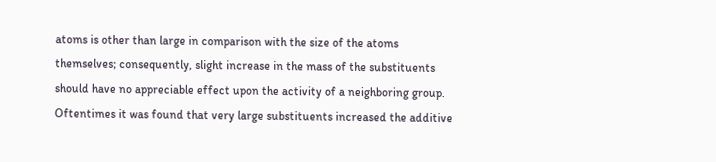atoms is other than large in comparison with the size of the atoms themselves; consequently, slight increase in the mass of the substituents should have no appreciable effect upon the activity of a neighboring group. Oftentimes it was found that very large substituents increased the additive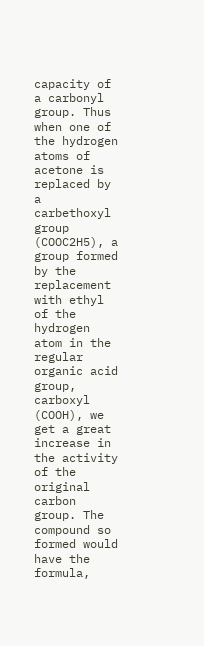capacity of a carbonyl group. Thus when one of the hydrogen atoms of acetone is replaced by a carbethoxyl group (COOC2H5), a group formed by the replacement with ethyl of the hydrogen atom in the regular organic acid group, carboxyl (COOH), we get a great increase in the activity of the original carbon group. The compound so formed would have the formula,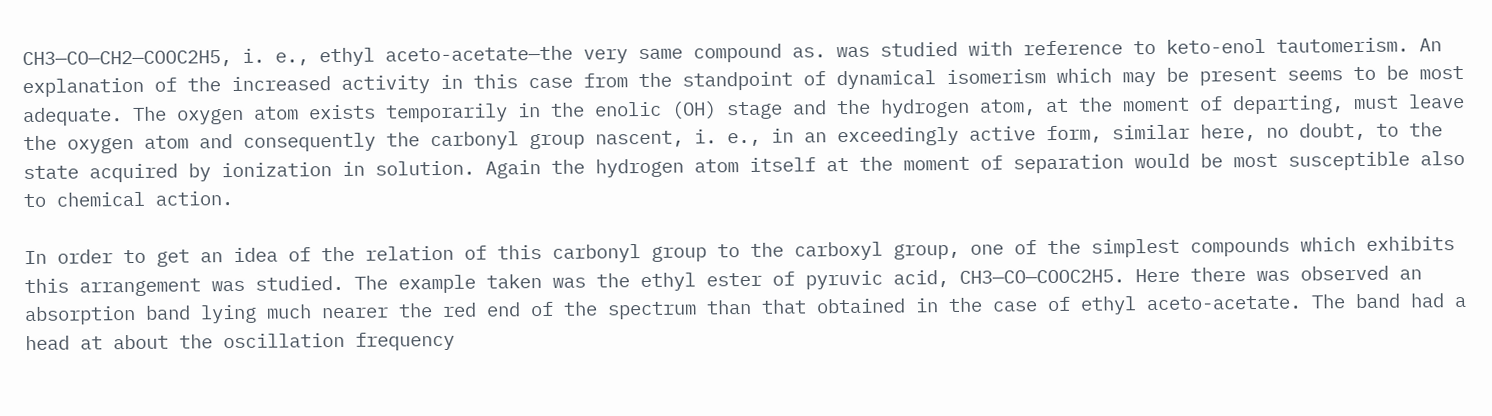CH3—CO—CH2—COOC2H5, i. e., ethyl aceto-acetate—the very same compound as. was studied with reference to keto-enol tautomerism. An explanation of the increased activity in this case from the standpoint of dynamical isomerism which may be present seems to be most adequate. The oxygen atom exists temporarily in the enolic (OH) stage and the hydrogen atom, at the moment of departing, must leave the oxygen atom and consequently the carbonyl group nascent, i. e., in an exceedingly active form, similar here, no doubt, to the state acquired by ionization in solution. Again the hydrogen atom itself at the moment of separation would be most susceptible also to chemical action.

In order to get an idea of the relation of this carbonyl group to the carboxyl group, one of the simplest compounds which exhibits this arrangement was studied. The example taken was the ethyl ester of pyruvic acid, CH3—CO—COOC2H5. Here there was observed an absorption band lying much nearer the red end of the spectrum than that obtained in the case of ethyl aceto-acetate. The band had a head at about the oscillation frequency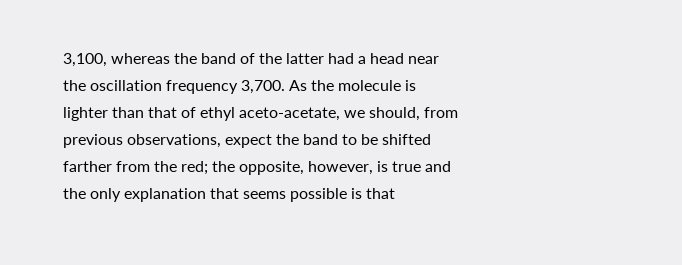3,100, whereas the band of the latter had a head near the oscillation frequency 3,700. As the molecule is lighter than that of ethyl aceto-acetate, we should, from previous observations, expect the band to be shifted farther from the red; the opposite, however, is true and the only explanation that seems possible is that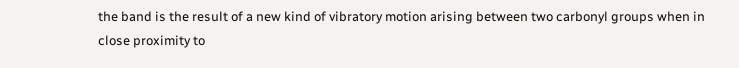the band is the result of a new kind of vibratory motion arising between two carbonyl groups when in close proximity to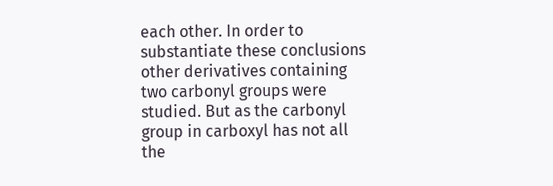each other. In order to substantiate these conclusions other derivatives containing two carbonyl groups were studied. But as the carbonyl group in carboxyl has not all the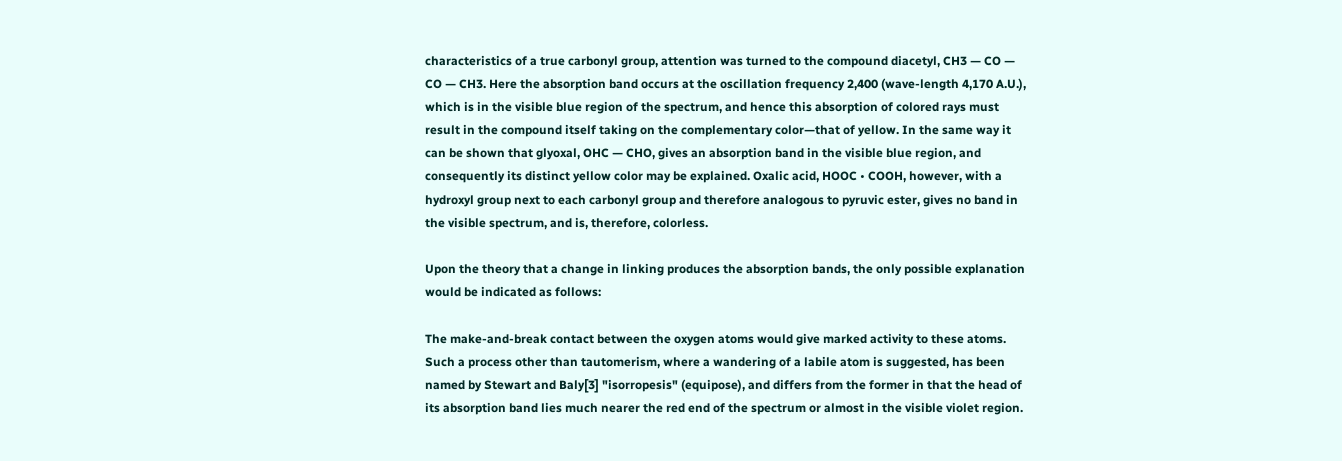characteristics of a true carbonyl group, attention was turned to the compound diacetyl, CH3 — CO — CO — CH3. Here the absorption band occurs at the oscillation frequency 2,400 (wave-length 4,170 A.U.), which is in the visible blue region of the spectrum, and hence this absorption of colored rays must result in the compound itself taking on the complementary color—that of yellow. In the same way it can be shown that glyoxal, OHC — CHO, gives an absorption band in the visible blue region, and consequently its distinct yellow color may be explained. Oxalic acid, HOOC • COOH, however, with a hydroxyl group next to each carbonyl group and therefore analogous to pyruvic ester, gives no band in the visible spectrum, and is, therefore, colorless.

Upon the theory that a change in linking produces the absorption bands, the only possible explanation would be indicated as follows:

The make-and-break contact between the oxygen atoms would give marked activity to these atoms. Such a process other than tautomerism, where a wandering of a labile atom is suggested, has been named by Stewart and Baly[3] "isorropesis" (equipose), and differs from the former in that the head of its absorption band lies much nearer the red end of the spectrum or almost in the visible violet region.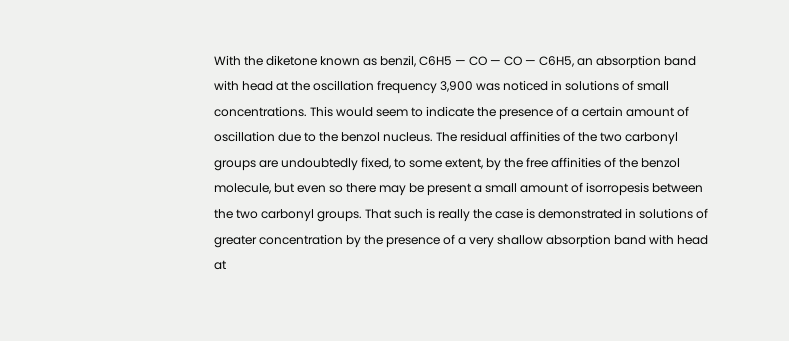With the diketone known as benzil, C6H5 — CO — CO — C6H5, an absorption band with head at the oscillation frequency 3,900 was noticed in solutions of small concentrations. This would seem to indicate the presence of a certain amount of oscillation due to the benzol nucleus. The residual affinities of the two carbonyl groups are undoubtedly fixed, to some extent, by the free affinities of the benzol molecule, but even so there may be present a small amount of isorropesis between the two carbonyl groups. That such is really the case is demonstrated in solutions of greater concentration by the presence of a very shallow absorption band with head at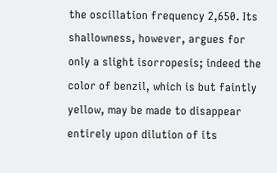the oscillation frequency 2,650. Its shallowness, however, argues for only a slight isorropesis; indeed the color of benzil, which is but faintly yellow, may be made to disappear entirely upon dilution of its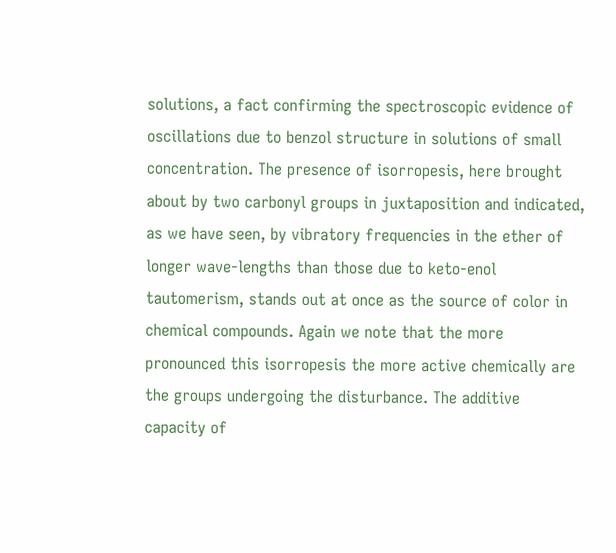solutions, a fact confirming the spectroscopic evidence of oscillations due to benzol structure in solutions of small concentration. The presence of isorropesis, here brought about by two carbonyl groups in juxtaposition and indicated, as we have seen, by vibratory frequencies in the ether of longer wave-lengths than those due to keto-enol tautomerism, stands out at once as the source of color in chemical compounds. Again we note that the more pronounced this isorropesis the more active chemically are the groups undergoing the disturbance. The additive capacity of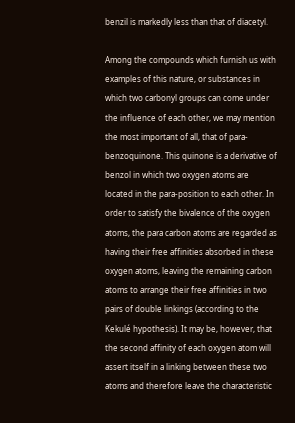benzil is markedly less than that of diacetyl.

Among the compounds which furnish us with examples of this nature, or substances in which two carbonyl groups can come under the influence of each other, we may mention the most important of all, that of para-benzoquinone. This quinone is a derivative of benzol in which two oxygen atoms are located in the para-position to each other. In order to satisfy the bivalence of the oxygen atoms, the para carbon atoms are regarded as having their free affinities absorbed in these oxygen atoms, leaving the remaining carbon atoms to arrange their free affinities in two pairs of double linkings (according to the Kekulé hypothesis). It may be, however, that the second affinity of each oxygen atom will assert itself in a linking between these two atoms and therefore leave the characteristic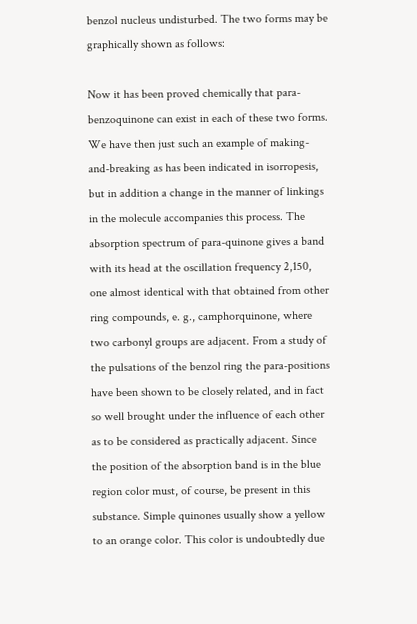benzol nucleus undisturbed. The two forms may be graphically shown as follows:

Now it has been proved chemically that para-benzoquinone can exist in each of these two forms. We have then just such an example of making-and-breaking as has been indicated in isorropesis, but in addition a change in the manner of linkings in the molecule accompanies this process. The absorption spectrum of para-quinone gives a band with its head at the oscillation frequency 2,150, one almost identical with that obtained from other ring compounds, e. g., camphorquinone, where two carbonyl groups are adjacent. From a study of the pulsations of the benzol ring the para-positions have been shown to be closely related, and in fact so well brought under the influence of each other as to be considered as practically adjacent. Since the position of the absorption band is in the blue region color must, of course, be present in this substance. Simple quinones usually show a yellow to an orange color. This color is undoubtedly due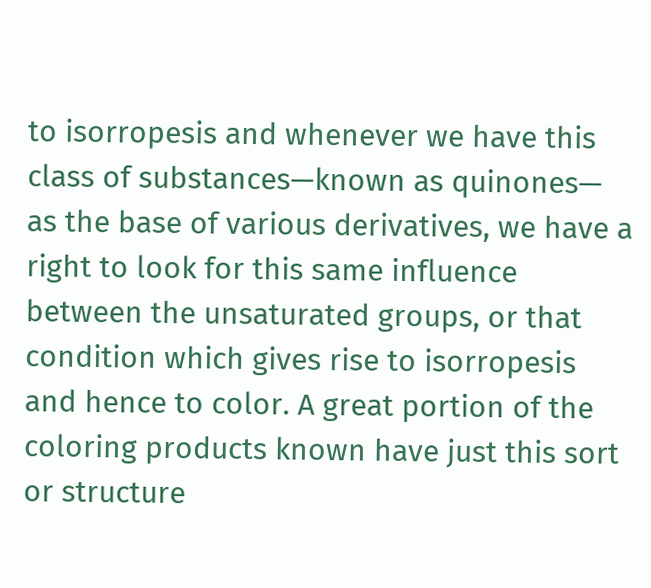to isorropesis and whenever we have this class of substances—known as quinones— as the base of various derivatives, we have a right to look for this same influence between the unsaturated groups, or that condition which gives rise to isorropesis and hence to color. A great portion of the coloring products known have just this sort or structure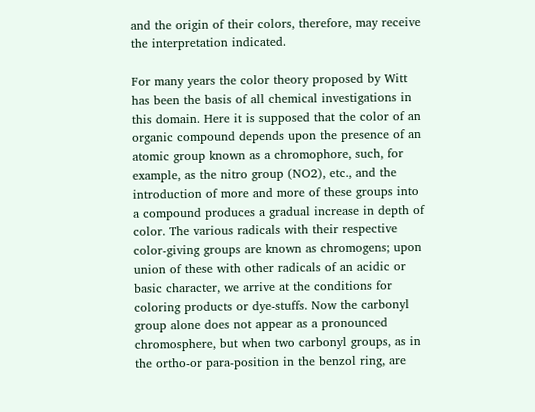and the origin of their colors, therefore, may receive the interpretation indicated.

For many years the color theory proposed by Witt has been the basis of all chemical investigations in this domain. Here it is supposed that the color of an organic compound depends upon the presence of an atomic group known as a chromophore, such, for example, as the nitro group (NO2), etc., and the introduction of more and more of these groups into a compound produces a gradual increase in depth of color. The various radicals with their respective color-giving groups are known as chromogens; upon union of these with other radicals of an acidic or basic character, we arrive at the conditions for coloring products or dye-stuffs. Now the carbonyl group alone does not appear as a pronounced chromosphere, but when two carbonyl groups, as in the ortho-or para-position in the benzol ring, are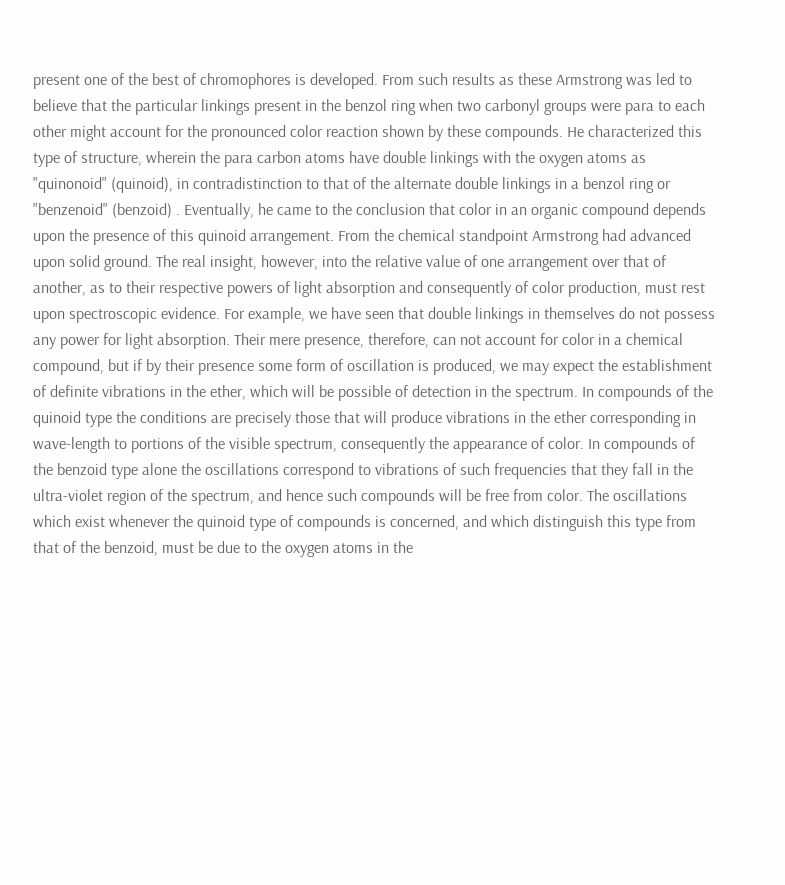present one of the best of chromophores is developed. From such results as these Armstrong was led to believe that the particular linkings present in the benzol ring when two carbonyl groups were para to each other might account for the pronounced color reaction shown by these compounds. He characterized this type of structure, wherein the para carbon atoms have double linkings with the oxygen atoms as "quinonoid" (quinoid), in contradistinction to that of the alternate double linkings in a benzol ring or "benzenoid" (benzoid) . Eventually, he came to the conclusion that color in an organic compound depends upon the presence of this quinoid arrangement. From the chemical standpoint Armstrong had advanced upon solid ground. The real insight, however, into the relative value of one arrangement over that of another, as to their respective powers of light absorption and consequently of color production, must rest upon spectroscopic evidence. For example, we have seen that double linkings in themselves do not possess any power for light absorption. Their mere presence, therefore, can not account for color in a chemical compound, but if by their presence some form of oscillation is produced, we may expect the establishment of definite vibrations in the ether, which will be possible of detection in the spectrum. In compounds of the quinoid type the conditions are precisely those that will produce vibrations in the ether corresponding in wave-length to portions of the visible spectrum, consequently the appearance of color. In compounds of the benzoid type alone the oscillations correspond to vibrations of such frequencies that they fall in the ultra-violet region of the spectrum, and hence such compounds will be free from color. The oscillations which exist whenever the quinoid type of compounds is concerned, and which distinguish this type from that of the benzoid, must be due to the oxygen atoms in the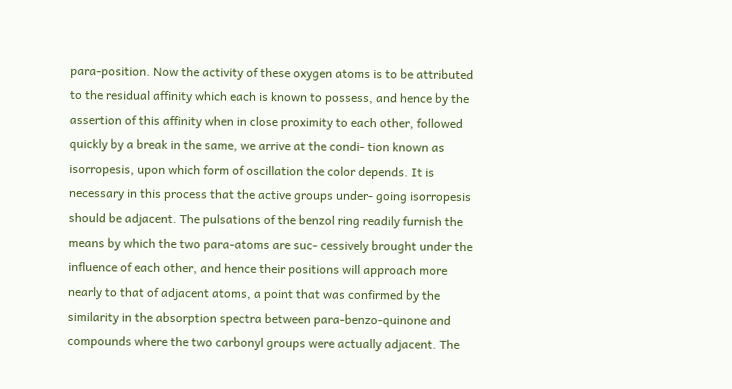para-position. Now the activity of these oxygen atoms is to be attributed to the residual affinity which each is known to possess, and hence by the assertion of this affinity when in close proximity to each other, followed quickly by a break in the same, we arrive at the condi- tion known as isorropesis, upon which form of oscillation the color depends. It is necessary in this process that the active groups under- going isorropesis should be adjacent. The pulsations of the benzol ring readily furnish the means by which the two para-atoms are suc- cessively brought under the influence of each other, and hence their positions will approach more nearly to that of adjacent atoms, a point that was confirmed by the similarity in the absorption spectra between para-benzo-quinone and compounds where the two carbonyl groups were actually adjacent. The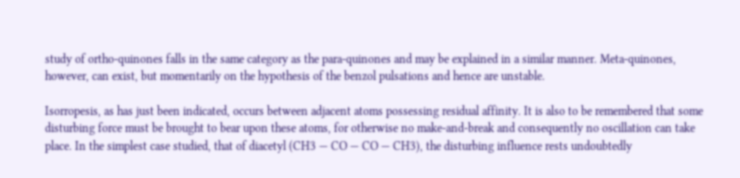study of ortho-quinones falls in the same category as the para-quinones and may be explained in a similar manner. Meta-quinones, however, can exist, but momentarily on the hypothesis of the benzol pulsations and hence are unstable.

Isorropesis, as has just been indicated, occurs between adjacent atoms possessing residual affinity. It is also to be remembered that some disturbing force must be brought to bear upon these atoms, for otherwise no make-and-break and consequently no oscillation can take place. In the simplest case studied, that of diacetyl (CH3 — CO — CO — CH3), the disturbing influence rests undoubtedly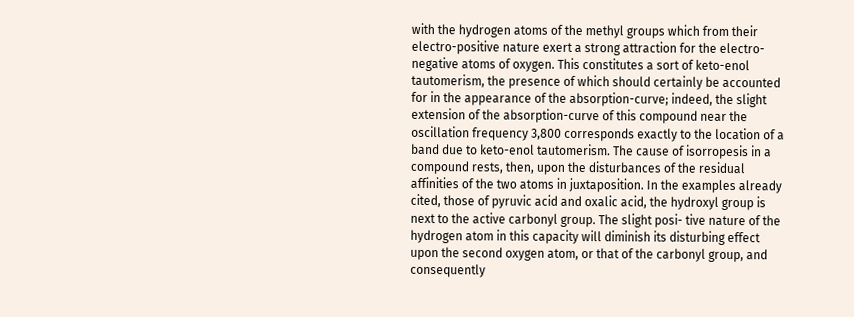with the hydrogen atoms of the methyl groups which from their electro-positive nature exert a strong attraction for the electro-negative atoms of oxygen. This constitutes a sort of keto-enol tautomerism, the presence of which should certainly be accounted for in the appearance of the absorption-curve; indeed, the slight extension of the absorption-curve of this compound near the oscillation frequency 3,800 corresponds exactly to the location of a band due to keto-enol tautomerism. The cause of isorropesis in a compound rests, then, upon the disturbances of the residual affinities of the two atoms in juxtaposition. In the examples already cited, those of pyruvic acid and oxalic acid, the hydroxyl group is next to the active carbonyl group. The slight posi- tive nature of the hydrogen atom in this capacity will diminish its disturbing effect upon the second oxygen atom, or that of the carbonyl group, and consequently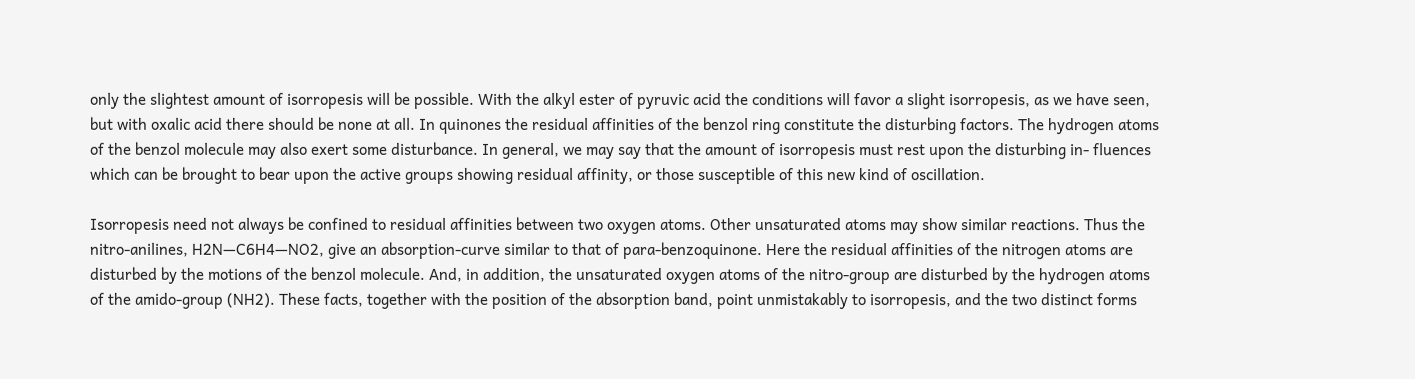only the slightest amount of isorropesis will be possible. With the alkyl ester of pyruvic acid the conditions will favor a slight isorropesis, as we have seen, but with oxalic acid there should be none at all. In quinones the residual affinities of the benzol ring constitute the disturbing factors. The hydrogen atoms of the benzol molecule may also exert some disturbance. In general, we may say that the amount of isorropesis must rest upon the disturbing in- fluences which can be brought to bear upon the active groups showing residual affinity, or those susceptible of this new kind of oscillation.

Isorropesis need not always be confined to residual affinities between two oxygen atoms. Other unsaturated atoms may show similar reactions. Thus the nitro-anilines, H2N—C6H4—NO2, give an absorption-curve similar to that of para-benzoquinone. Here the residual affinities of the nitrogen atoms are disturbed by the motions of the benzol molecule. And, in addition, the unsaturated oxygen atoms of the nitro-group are disturbed by the hydrogen atoms of the amido-group (NH2). These facts, together with the position of the absorption band, point unmistakably to isorropesis, and the two distinct forms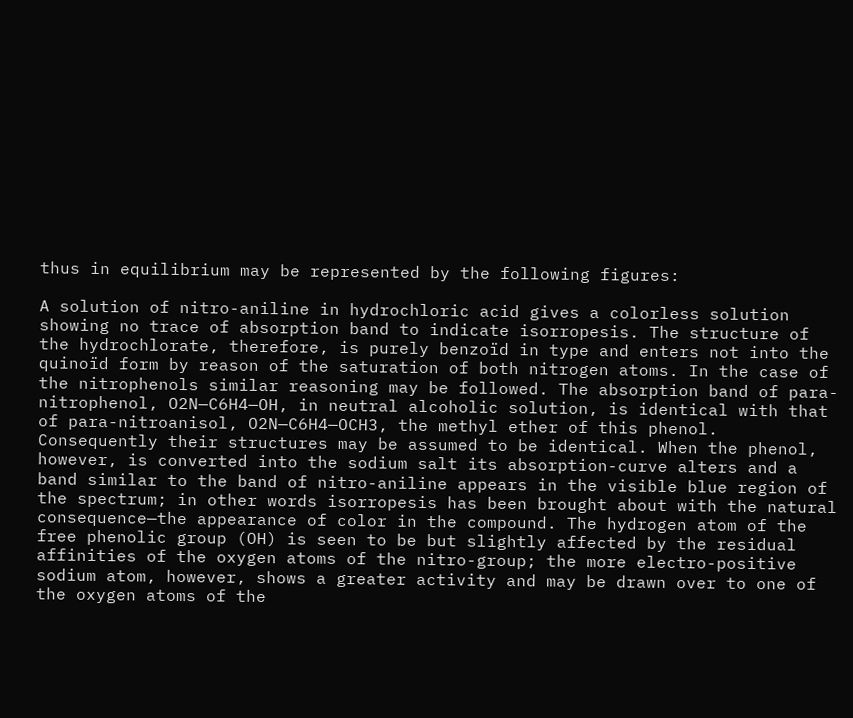thus in equilibrium may be represented by the following figures:

A solution of nitro-aniline in hydrochloric acid gives a colorless solution showing no trace of absorption band to indicate isorropesis. The structure of the hydrochlorate, therefore, is purely benzoïd in type and enters not into the quinoïd form by reason of the saturation of both nitrogen atoms. In the case of the nitrophenols similar reasoning may be followed. The absorption band of para-nitrophenol, O2N—C6H4—OH, in neutral alcoholic solution, is identical with that of para-nitroanisol, O2N—C6H4—OCH3, the methyl ether of this phenol. Consequently their structures may be assumed to be identical. When the phenol, however, is converted into the sodium salt its absorption-curve alters and a band similar to the band of nitro-aniline appears in the visible blue region of the spectrum; in other words isorropesis has been brought about with the natural consequence—the appearance of color in the compound. The hydrogen atom of the free phenolic group (OH) is seen to be but slightly affected by the residual affinities of the oxygen atoms of the nitro-group; the more electro-positive sodium atom, however, shows a greater activity and may be drawn over to one of the oxygen atoms of the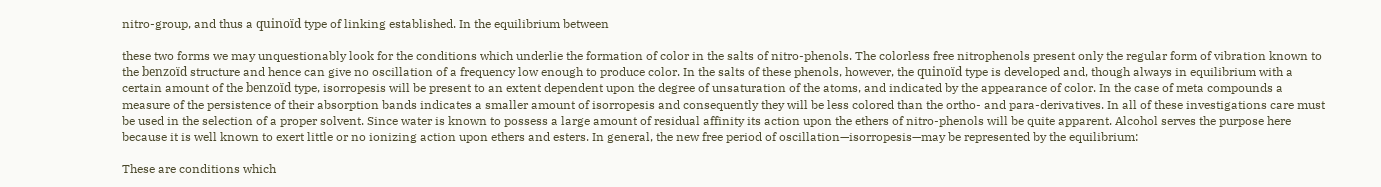nitro-group, and thus a quinoïd type of linking established. In the equilibrium between

these two forms we may unquestionably look for the conditions which underlie the formation of color in the salts of nitro-phenols. The colorless free nitrophenols present only the regular form of vibration known to the benzoïd structure and hence can give no oscillation of a frequency low enough to produce color. In the salts of these phenols, however, the quinoïd type is developed and, though always in equilibrium with a certain amount of the benzoïd type, isorropesis will be present to an extent dependent upon the degree of unsaturation of the atoms, and indicated by the appearance of color. In the case of meta compounds a measure of the persistence of their absorption bands indicates a smaller amount of isorropesis and consequently they will be less colored than the ortho- and para-derivatives. In all of these investigations care must be used in the selection of a proper solvent. Since water is known to possess a large amount of residual affinity its action upon the ethers of nitro-phenols will be quite apparent. Alcohol serves the purpose here because it is well known to exert little or no ionizing action upon ethers and esters. In general, the new free period of oscillation—isorropesis—may be represented by the equilibrium:

These are conditions which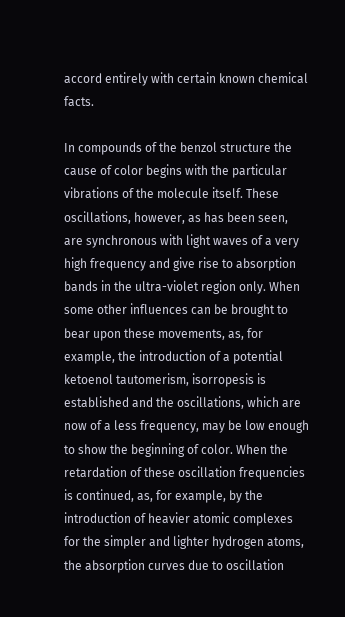accord entirely with certain known chemical facts.

In compounds of the benzol structure the cause of color begins with the particular vibrations of the molecule itself. These oscillations, however, as has been seen, are synchronous with light waves of a very high frequency and give rise to absorption bands in the ultra-violet region only. When some other influences can be brought to bear upon these movements, as, for example, the introduction of a potential ketoenol tautomerism, isorropesis is established and the oscillations, which are now of a less frequency, may be low enough to show the beginning of color. When the retardation of these oscillation frequencies is continued, as, for example, by the introduction of heavier atomic complexes for the simpler and lighter hydrogen atoms, the absorption curves due to oscillation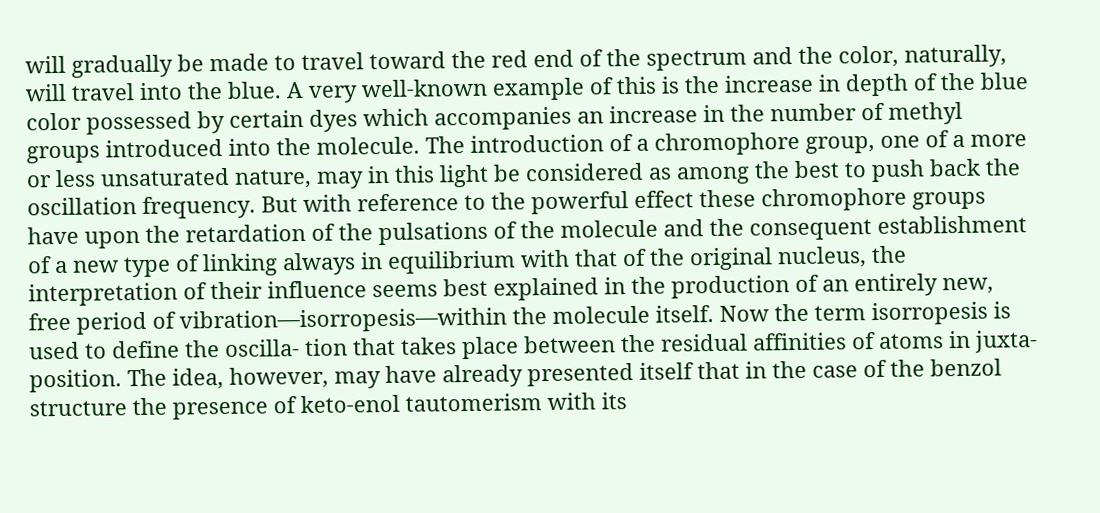will gradually be made to travel toward the red end of the spectrum and the color, naturally, will travel into the blue. A very well-known example of this is the increase in depth of the blue color possessed by certain dyes which accompanies an increase in the number of methyl groups introduced into the molecule. The introduction of a chromophore group, one of a more or less unsaturated nature, may in this light be considered as among the best to push back the oscillation frequency. But with reference to the powerful effect these chromophore groups have upon the retardation of the pulsations of the molecule and the consequent establishment of a new type of linking always in equilibrium with that of the original nucleus, the interpretation of their influence seems best explained in the production of an entirely new, free period of vibration—isorropesis—within the molecule itself. Now the term isorropesis is used to define the oscilla- tion that takes place between the residual affinities of atoms in juxta- position. The idea, however, may have already presented itself that in the case of the benzol structure the presence of keto-enol tautomerism with its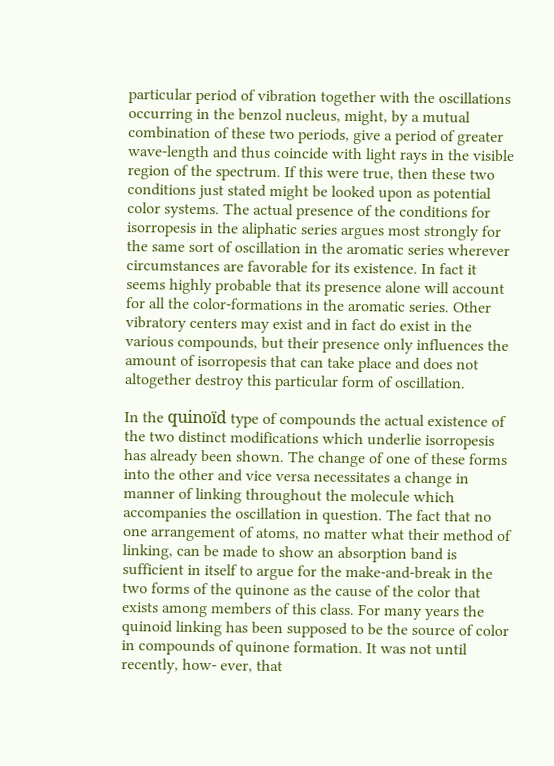particular period of vibration together with the oscillations occurring in the benzol nucleus, might, by a mutual combination of these two periods, give a period of greater wave-length and thus coincide with light rays in the visible region of the spectrum. If this were true, then these two conditions just stated might be looked upon as potential color systems. The actual presence of the conditions for isorropesis in the aliphatic series argues most strongly for the same sort of oscillation in the aromatic series wherever circumstances are favorable for its existence. In fact it seems highly probable that its presence alone will account for all the color-formations in the aromatic series. Other vibratory centers may exist and in fact do exist in the various compounds, but their presence only influences the amount of isorropesis that can take place and does not altogether destroy this particular form of oscillation.

In the quinoïd type of compounds the actual existence of the two distinct modifications which underlie isorropesis has already been shown. The change of one of these forms into the other and vice versa necessitates a change in manner of linking throughout the molecule which accompanies the oscillation in question. The fact that no one arrangement of atoms, no matter what their method of linking, can be made to show an absorption band is sufficient in itself to argue for the make-and-break in the two forms of the quinone as the cause of the color that exists among members of this class. For many years the quinoid linking has been supposed to be the source of color in compounds of quinone formation. It was not until recently, how- ever, that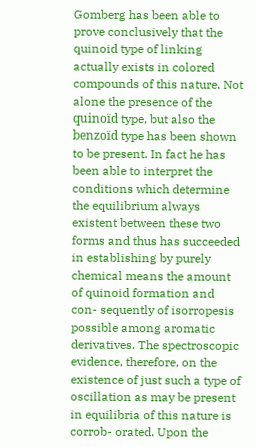Gomberg has been able to prove conclusively that the quinoid type of linking actually exists in colored compounds of this nature. Not alone the presence of the quinoïd type, but also the benzoïd type has been shown to be present. In fact he has been able to interpret the conditions which determine the equilibrium always existent between these two forms and thus has succeeded in establishing by purely chemical means the amount of quinoid formation and con- sequently of isorropesis possible among aromatic derivatives. The spectroscopic evidence, therefore, on the existence of just such a type of oscillation as may be present in equilibria of this nature is corrob- orated. Upon the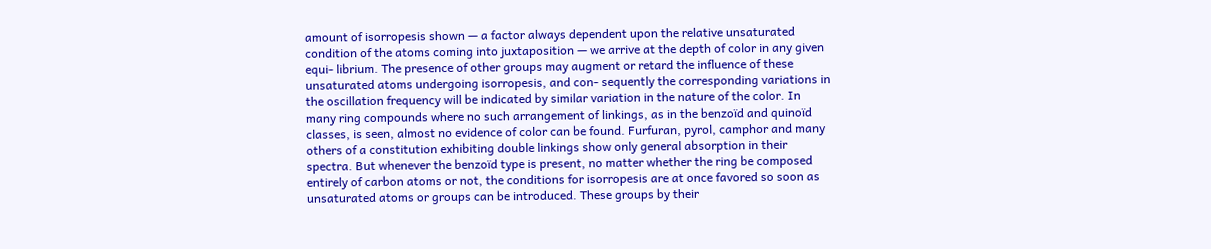amount of isorropesis shown — a factor always dependent upon the relative unsaturated condition of the atoms coming into juxtaposition — we arrive at the depth of color in any given equi- librium. The presence of other groups may augment or retard the influence of these unsaturated atoms undergoing isorropesis, and con- sequently the corresponding variations in the oscillation frequency will be indicated by similar variation in the nature of the color. In many ring compounds where no such arrangement of linkings, as in the benzoïd and quinoïd classes, is seen, almost no evidence of color can be found. Furfuran, pyrol, camphor and many others of a constitution exhibiting double linkings show only general absorption in their spectra. But whenever the benzoïd type is present, no matter whether the ring be composed entirely of carbon atoms or not, the conditions for isorropesis are at once favored so soon as unsaturated atoms or groups can be introduced. These groups by their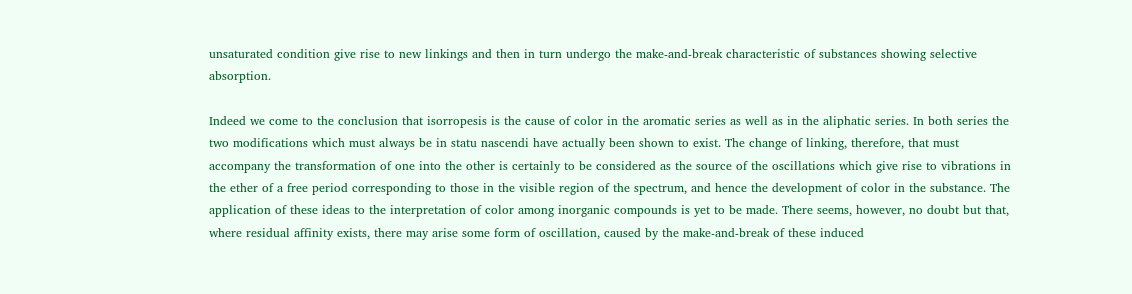unsaturated condition give rise to new linkings and then in turn undergo the make-and-break characteristic of substances showing selective absorption.

Indeed we come to the conclusion that isorropesis is the cause of color in the aromatic series as well as in the aliphatic series. In both series the two modifications which must always be in statu nascendi have actually been shown to exist. The change of linking, therefore, that must accompany the transformation of one into the other is certainly to be considered as the source of the oscillations which give rise to vibrations in the ether of a free period corresponding to those in the visible region of the spectrum, and hence the development of color in the substance. The application of these ideas to the interpretation of color among inorganic compounds is yet to be made. There seems, however, no doubt but that, where residual affinity exists, there may arise some form of oscillation, caused by the make-and-break of these induced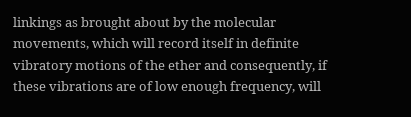linkings as brought about by the molecular movements, which will record itself in definite vibratory motions of the ether and consequently, if these vibrations are of low enough frequency, will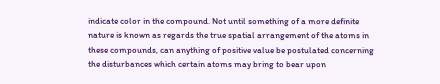indicate color in the compound. Not until something of a more definite nature is known as regards the true spatial arrangement of the atoms in these compounds, can anything of positive value be postulated concerning the disturbances which certain atoms may bring to bear upon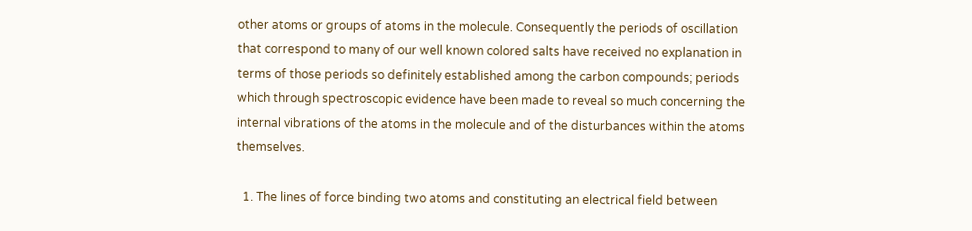other atoms or groups of atoms in the molecule. Consequently the periods of oscillation that correspond to many of our well known colored salts have received no explanation in terms of those periods so definitely established among the carbon compounds; periods which through spectroscopic evidence have been made to reveal so much concerning the internal vibrations of the atoms in the molecule and of the disturbances within the atoms themselves.

  1. The lines of force binding two atoms and constituting an electrical field between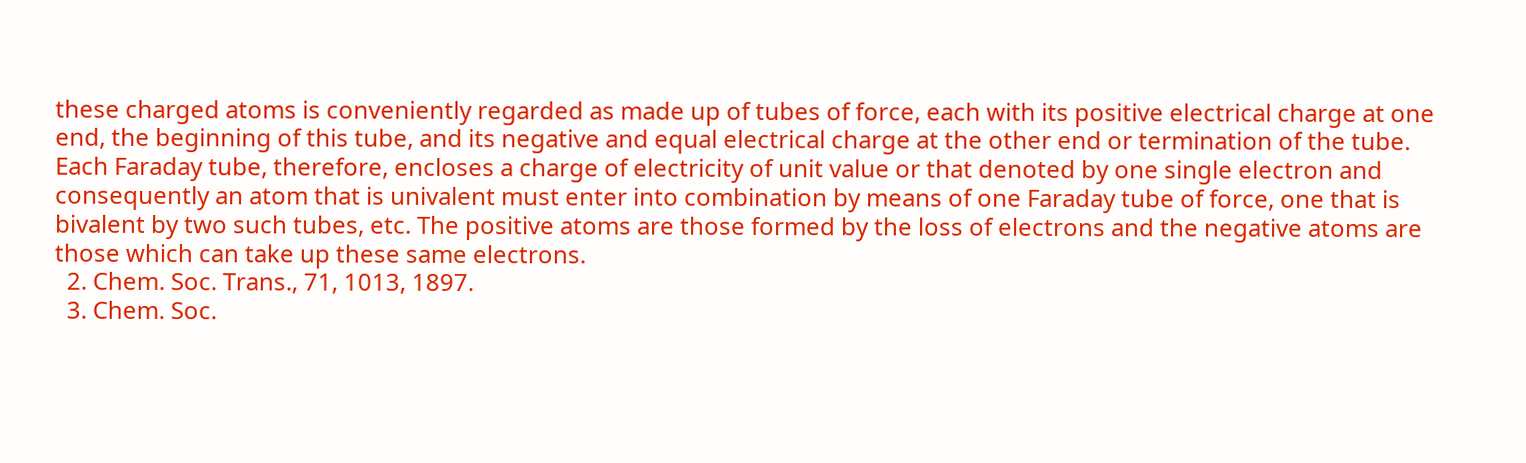these charged atoms is conveniently regarded as made up of tubes of force, each with its positive electrical charge at one end, the beginning of this tube, and its negative and equal electrical charge at the other end or termination of the tube. Each Faraday tube, therefore, encloses a charge of electricity of unit value or that denoted by one single electron and consequently an atom that is univalent must enter into combination by means of one Faraday tube of force, one that is bivalent by two such tubes, etc. The positive atoms are those formed by the loss of electrons and the negative atoms are those which can take up these same electrons.
  2. Chem. Soc. Trans., 71, 1013, 1897.
  3. Chem. Soc.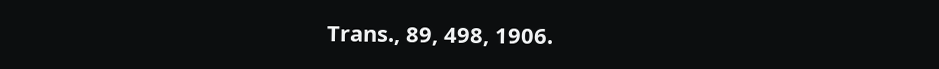Trans., 89, 498, 1906.